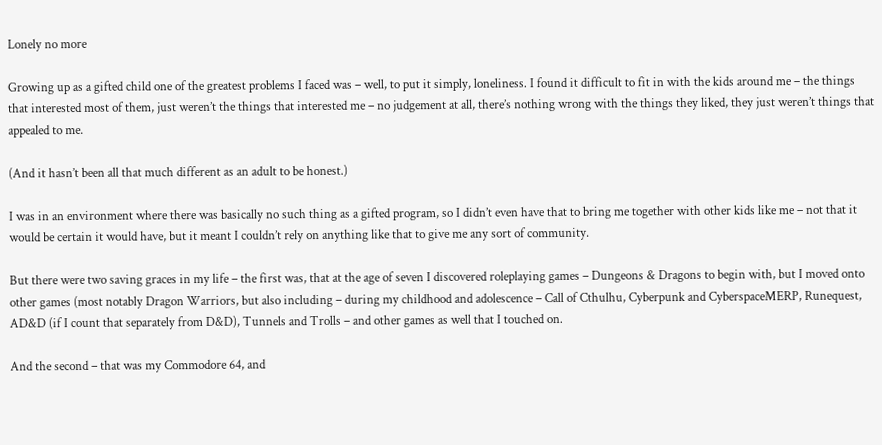Lonely no more

Growing up as a gifted child one of the greatest problems I faced was – well, to put it simply, loneliness. I found it difficult to fit in with the kids around me – the things that interested most of them, just weren’t the things that interested me – no judgement at all, there’s nothing wrong with the things they liked, they just weren’t things that appealed to me.

(And it hasn’t been all that much different as an adult to be honest.)

I was in an environment where there was basically no such thing as a gifted program, so I didn’t even have that to bring me together with other kids like me – not that it would be certain it would have, but it meant I couldn’t rely on anything like that to give me any sort of community.

But there were two saving graces in my life – the first was, that at the age of seven I discovered roleplaying games – Dungeons & Dragons to begin with, but I moved onto other games (most notably Dragon Warriors, but also including – during my childhood and adolescence – Call of Cthulhu, Cyberpunk and CyberspaceMERP, Runequest, AD&D (if I count that separately from D&D), Tunnels and Trolls – and other games as well that I touched on.

And the second – that was my Commodore 64, and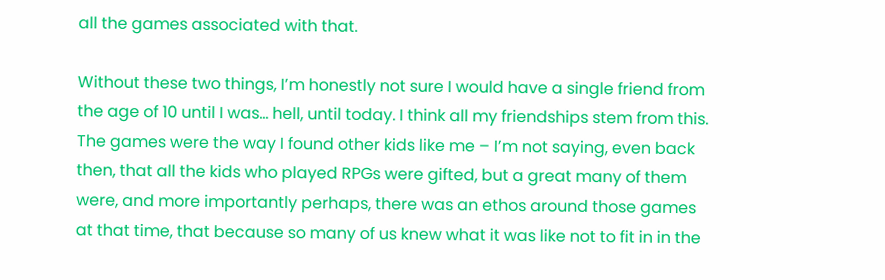all the games associated with that.

Without these two things, I’m honestly not sure I would have a single friend from the age of 10 until I was… hell, until today. I think all my friendships stem from this. The games were the way I found other kids like me – I’m not saying, even back then, that all the kids who played RPGs were gifted, but a great many of them were, and more importantly perhaps, there was an ethos around those games at that time, that because so many of us knew what it was like not to fit in in the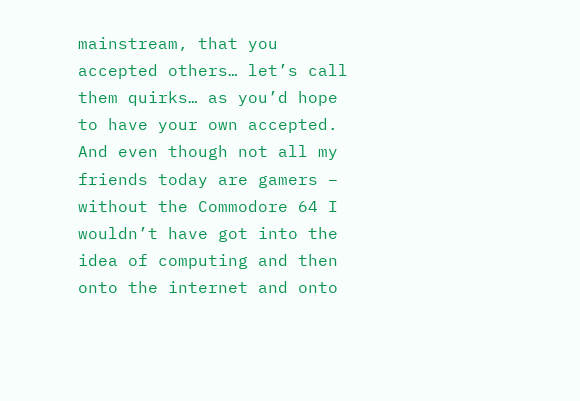mainstream, that you accepted others… let’s call them quirks… as you’d hope to have your own accepted. And even though not all my friends today are gamers – without the Commodore 64 I wouldn’t have got into the idea of computing and then onto the internet and onto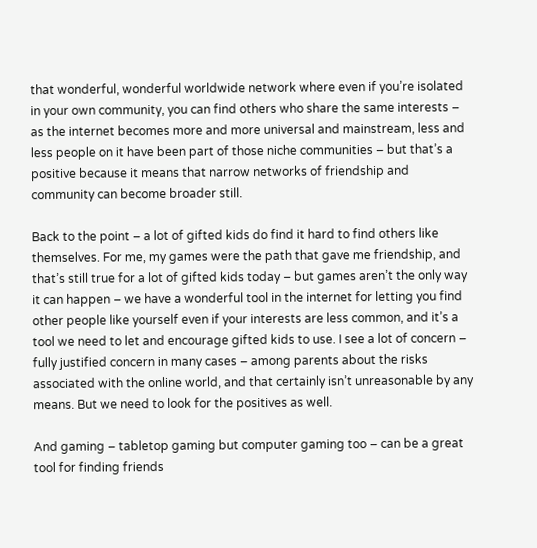that wonderful, wonderful worldwide network where even if you’re isolated in your own community, you can find others who share the same interests – as the internet becomes more and more universal and mainstream, less and less people on it have been part of those niche communities – but that’s a positive because it means that narrow networks of friendship and community can become broader still.

Back to the point – a lot of gifted kids do find it hard to find others like themselves. For me, my games were the path that gave me friendship, and that’s still true for a lot of gifted kids today – but games aren’t the only way it can happen – we have a wonderful tool in the internet for letting you find other people like yourself even if your interests are less common, and it’s a tool we need to let and encourage gifted kids to use. I see a lot of concern – fully justified concern in many cases – among parents about the risks associated with the online world, and that certainly isn’t unreasonable by any means. But we need to look for the positives as well.

And gaming – tabletop gaming but computer gaming too – can be a great tool for finding friends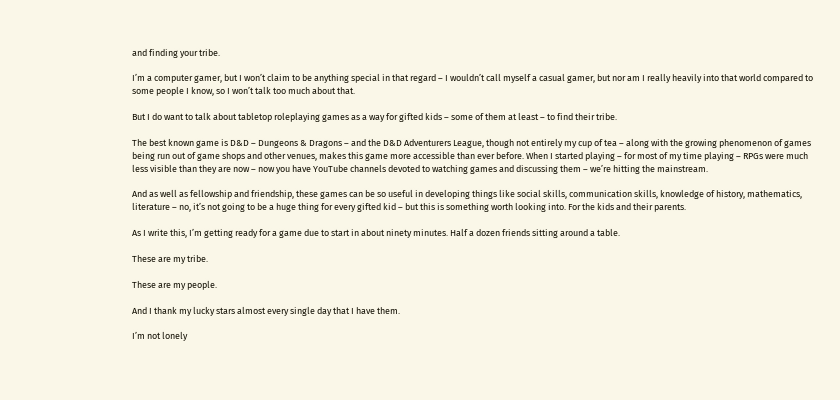and finding your tribe.

I’m a computer gamer, but I won’t claim to be anything special in that regard – I wouldn’t call myself a casual gamer, but nor am I really heavily into that world compared to some people I know, so I won’t talk too much about that.

But I do want to talk about tabletop roleplaying games as a way for gifted kids – some of them at least – to find their tribe.

The best known game is D&D – Dungeons & Dragons – and the D&D Adventurers League, though not entirely my cup of tea – along with the growing phenomenon of games being run out of game shops and other venues, makes this game more accessible than ever before. When I started playing – for most of my time playing – RPGs were much less visible than they are now – now you have YouTube channels devoted to watching games and discussing them – we’re hitting the mainstream.

And as well as fellowship and friendship, these games can be so useful in developing things like social skills, communication skills, knowledge of history, mathematics, literature – no, it’s not going to be a huge thing for every gifted kid – but this is something worth looking into. For the kids and their parents.

As I write this, I’m getting ready for a game due to start in about ninety minutes. Half a dozen friends sitting around a table.

These are my tribe.

These are my people.

And I thank my lucky stars almost every single day that I have them.

I’m not lonely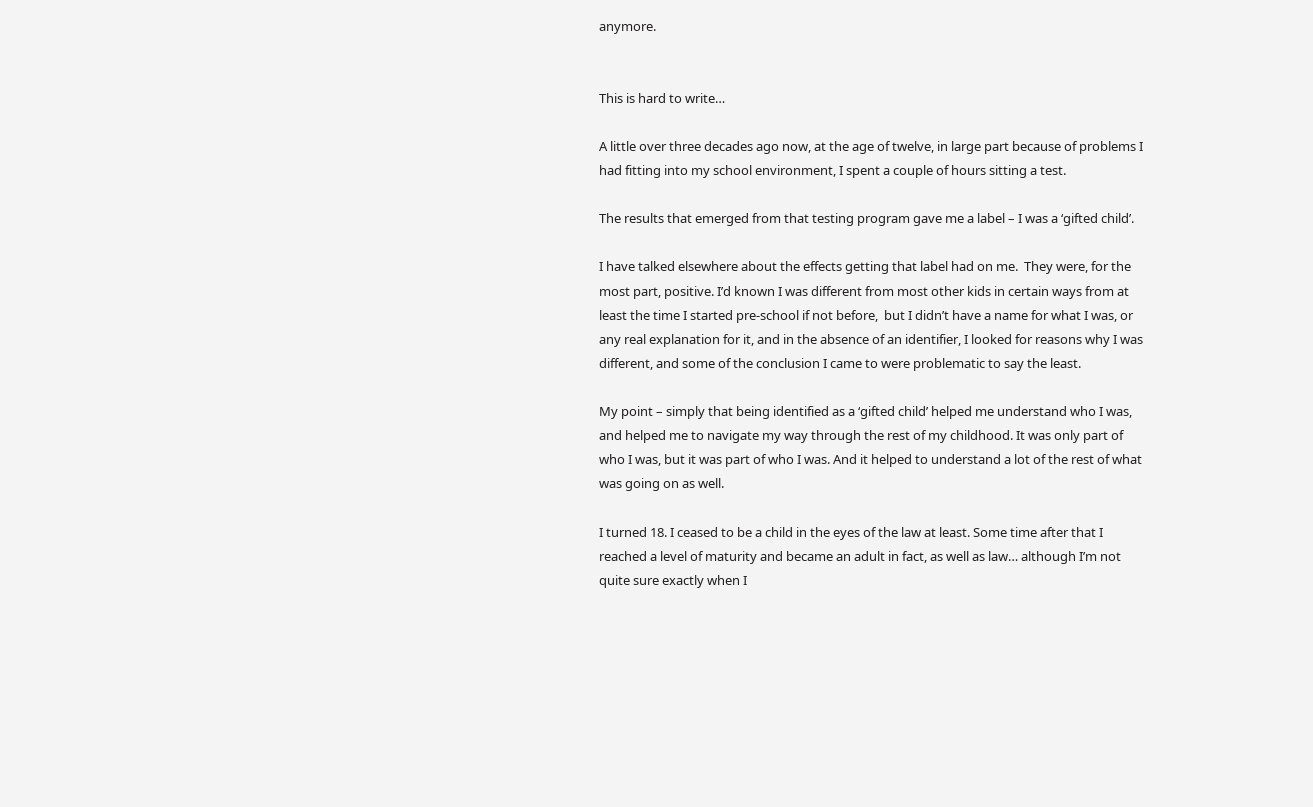anymore.


This is hard to write…

A little over three decades ago now, at the age of twelve, in large part because of problems I had fitting into my school environment, I spent a couple of hours sitting a test.

The results that emerged from that testing program gave me a label – I was a ‘gifted child’.

I have talked elsewhere about the effects getting that label had on me.  They were, for the most part, positive. I’d known I was different from most other kids in certain ways from at least the time I started pre-school if not before,  but I didn’t have a name for what I was, or any real explanation for it, and in the absence of an identifier, I looked for reasons why I was different, and some of the conclusion I came to were problematic to say the least.

My point – simply that being identified as a ‘gifted child’ helped me understand who I was, and helped me to navigate my way through the rest of my childhood. It was only part of who I was, but it was part of who I was. And it helped to understand a lot of the rest of what was going on as well.

I turned 18. I ceased to be a child in the eyes of the law at least. Some time after that I reached a level of maturity and became an adult in fact, as well as law… although I’m not quite sure exactly when I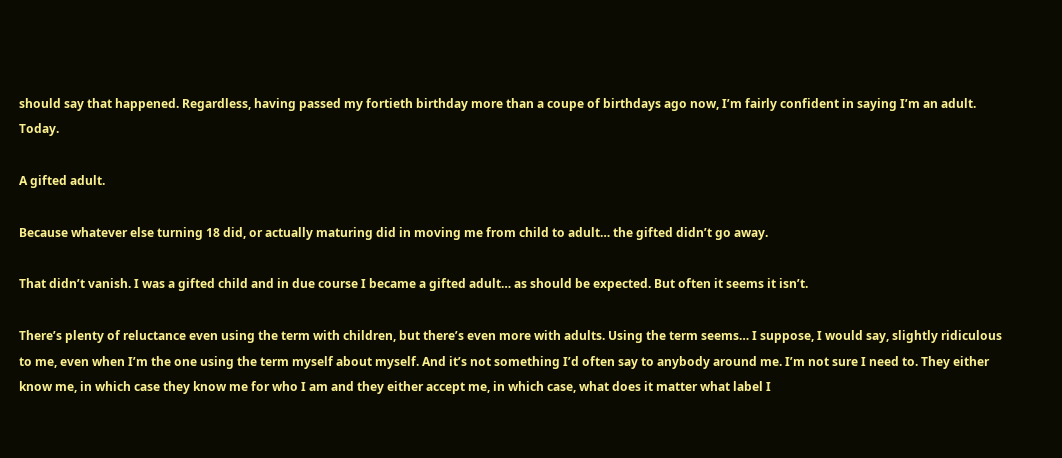should say that happened. Regardless, having passed my fortieth birthday more than a coupe of birthdays ago now, I’m fairly confident in saying I’m an adult. Today.

A gifted adult.

Because whatever else turning 18 did, or actually maturing did in moving me from child to adult… the gifted didn’t go away.

That didn’t vanish. I was a gifted child and in due course I became a gifted adult… as should be expected. But often it seems it isn’t.

There’s plenty of reluctance even using the term with children, but there’s even more with adults. Using the term seems… I suppose, I would say, slightly ridiculous to me, even when I’m the one using the term myself about myself. And it’s not something I’d often say to anybody around me. I’m not sure I need to. They either know me, in which case they know me for who I am and they either accept me, in which case, what does it matter what label I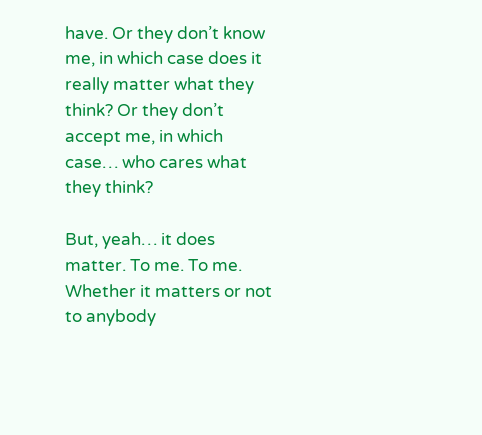have. Or they don’t know me, in which case does it really matter what they think? Or they don’t accept me, in which case… who cares what they think?

But, yeah… it does matter. To me. To me. Whether it matters or not to anybody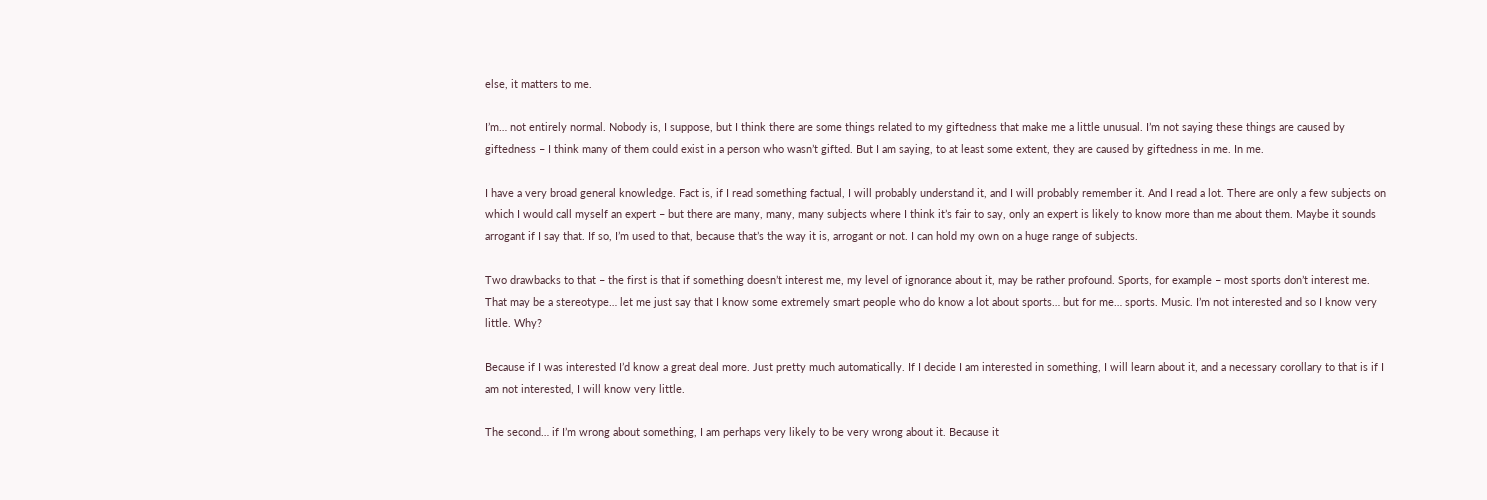else, it matters to me.

I’m… not entirely normal. Nobody is, I suppose, but I think there are some things related to my giftedness that make me a little unusual. I’m not saying these things are caused by giftedness – I think many of them could exist in a person who wasn’t gifted. But I am saying, to at least some extent, they are caused by giftedness in me. In me.

I have a very broad general knowledge. Fact is, if I read something factual, I will probably understand it, and I will probably remember it. And I read a lot. There are only a few subjects on which I would call myself an expert – but there are many, many, many subjects where I think it’s fair to say, only an expert is likely to know more than me about them. Maybe it sounds arrogant if I say that. If so, I’m used to that, because that’s the way it is, arrogant or not. I can hold my own on a huge range of subjects.

Two drawbacks to that – the first is that if something doesn’t interest me, my level of ignorance about it, may be rather profound. Sports, for example – most sports don’t interest me. That may be a stereotype… let me just say that I know some extremely smart people who do know a lot about sports… but for me… sports. Music. I’m not interested and so I know very little. Why?

Because if I was interested I’d know a great deal more. Just pretty much automatically. If I decide I am interested in something, I will learn about it, and a necessary corollary to that is if I am not interested, I will know very little.

The second… if I’m wrong about something, I am perhaps very likely to be very wrong about it. Because it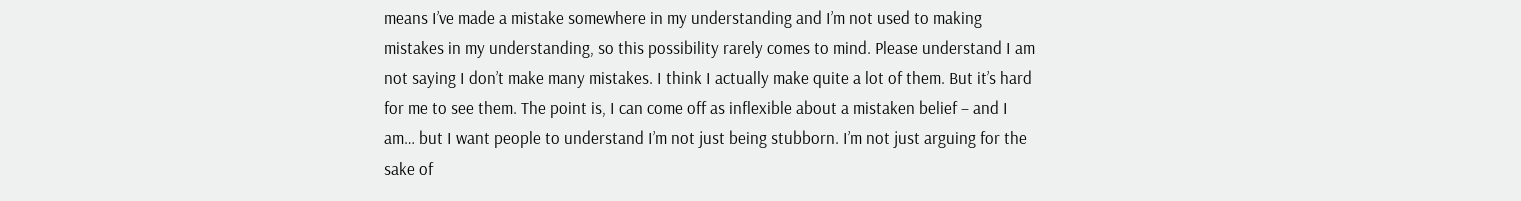means I’ve made a mistake somewhere in my understanding and I’m not used to making mistakes in my understanding, so this possibility rarely comes to mind. Please understand I am not saying I don’t make many mistakes. I think I actually make quite a lot of them. But it’s hard for me to see them. The point is, I can come off as inflexible about a mistaken belief – and I am… but I want people to understand I’m not just being stubborn. I’m not just arguing for the sake of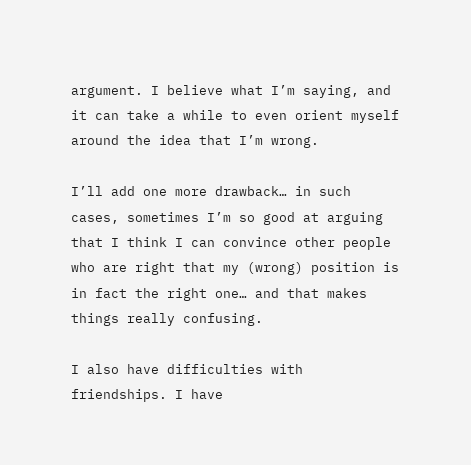argument. I believe what I’m saying, and it can take a while to even orient myself around the idea that I’m wrong.

I’ll add one more drawback… in such cases, sometimes I’m so good at arguing that I think I can convince other people who are right that my (wrong) position is in fact the right one… and that makes things really confusing.

I also have difficulties with friendships. I have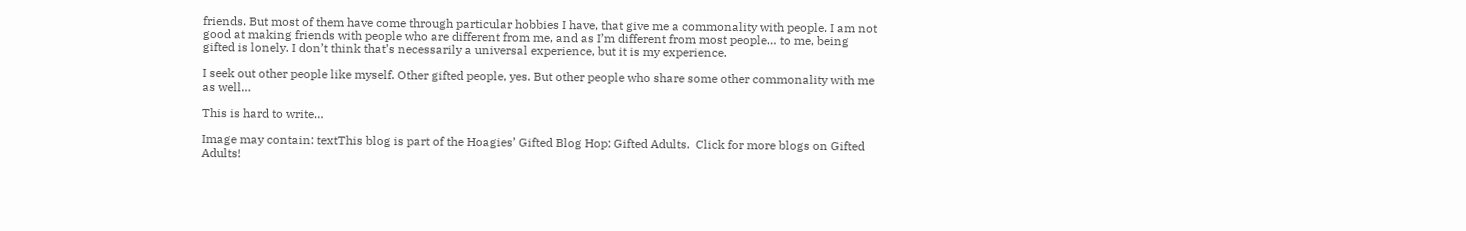friends. But most of them have come through particular hobbies I have, that give me a commonality with people. I am not good at making friends with people who are different from me, and as I’m different from most people… to me, being gifted is lonely. I don’t think that’s necessarily a universal experience, but it is my experience.

I seek out other people like myself. Other gifted people, yes. But other people who share some other commonality with me as well…

This is hard to write…

Image may contain: textThis blog is part of the Hoagies’ Gifted Blog Hop: Gifted Adults.  Click for more blogs on Gifted Adults!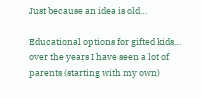Just because an idea is old…

Educational options for gifted kids… over the years I have seen a lot of parents (starting with my own)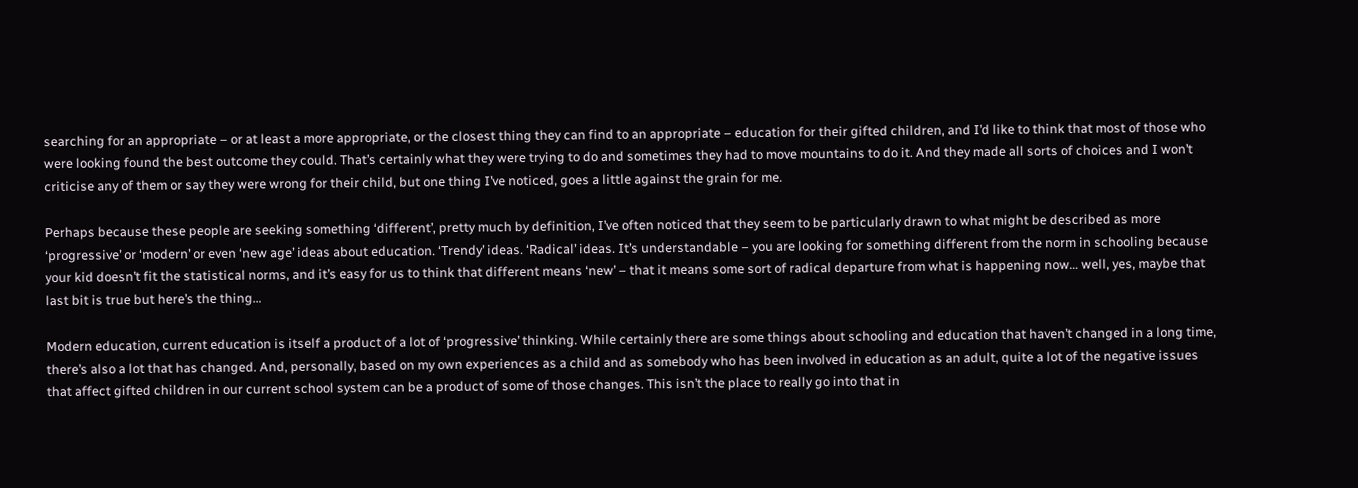searching for an appropriate – or at least a more appropriate, or the closest thing they can find to an appropriate – education for their gifted children, and I’d like to think that most of those who were looking found the best outcome they could. That’s certainly what they were trying to do and sometimes they had to move mountains to do it. And they made all sorts of choices and I won’t criticise any of them or say they were wrong for their child, but one thing I’ve noticed, goes a little against the grain for me.

Perhaps because these people are seeking something ‘different’, pretty much by definition, I’ve often noticed that they seem to be particularly drawn to what might be described as more ‘progressive’ or ‘modern’ or even ‘new age’ ideas about education. ‘Trendy’ ideas. ‘Radical’ ideas. It’s understandable – you are looking for something different from the norm in schooling because your kid doesn’t fit the statistical norms, and it’s easy for us to think that different means ‘new’ – that it means some sort of radical departure from what is happening now… well, yes, maybe that last bit is true but here’s the thing…

Modern education, current education is itself a product of a lot of ‘progressive’ thinking. While certainly there are some things about schooling and education that haven’t changed in a long time, there’s also a lot that has changed. And, personally, based on my own experiences as a child and as somebody who has been involved in education as an adult, quite a lot of the negative issues that affect gifted children in our current school system can be a product of some of those changes. This isn’t the place to really go into that in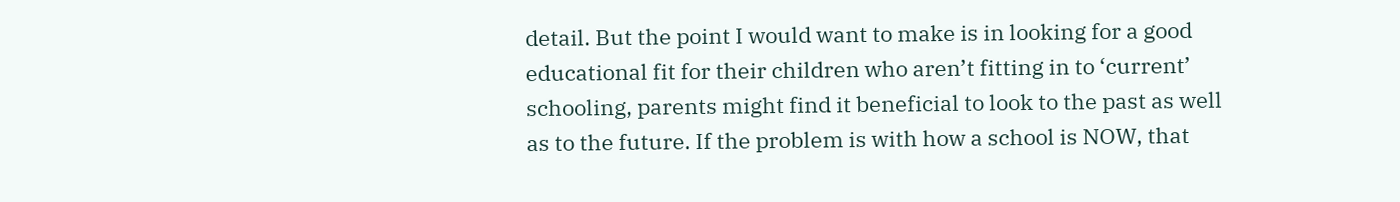detail. But the point I would want to make is in looking for a good educational fit for their children who aren’t fitting in to ‘current’ schooling, parents might find it beneficial to look to the past as well as to the future. If the problem is with how a school is NOW, that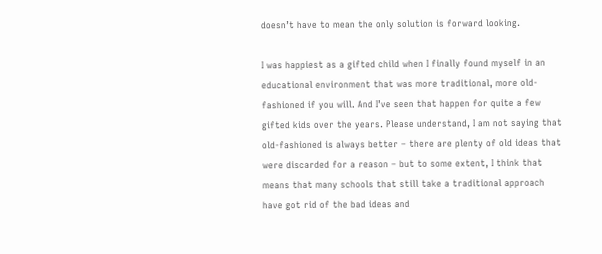doesn’t have to mean the only solution is forward looking.

I was happiest as a gifted child when I finally found myself in an educational environment that was more traditional, more old-fashioned if you will. And I’ve seen that happen for quite a few gifted kids over the years. Please understand, I am not saying that old-fashioned is always better – there are plenty of old ideas that were discarded for a reason – but to some extent, I think that means that many schools that still take a traditional approach have got rid of the bad ideas and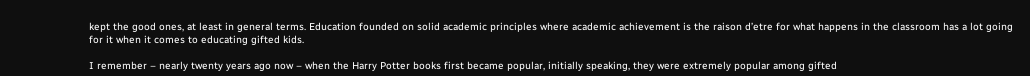kept the good ones, at least in general terms. Education founded on solid academic principles where academic achievement is the raison d’etre for what happens in the classroom has a lot going for it when it comes to educating gifted kids.

I remember – nearly twenty years ago now – when the Harry Potter books first became popular, initially speaking, they were extremely popular among gifted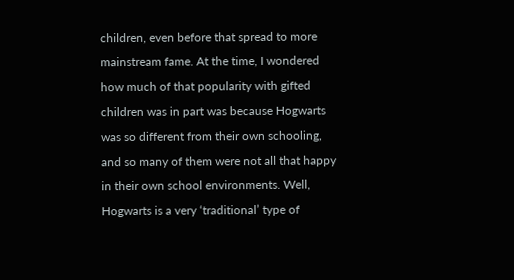children, even before that spread to more mainstream fame. At the time, I wondered how much of that popularity with gifted children was in part was because Hogwarts was so different from their own schooling, and so many of them were not all that happy in their own school environments. Well, Hogwarts is a very ‘traditional’ type of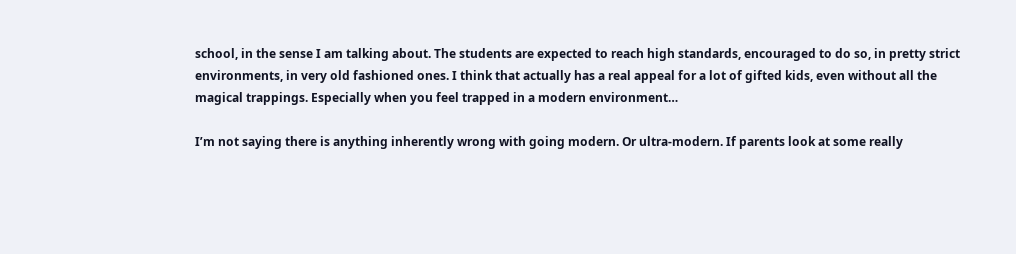school, in the sense I am talking about. The students are expected to reach high standards, encouraged to do so, in pretty strict environments, in very old fashioned ones. I think that actually has a real appeal for a lot of gifted kids, even without all the magical trappings. Especially when you feel trapped in a modern environment…

I’m not saying there is anything inherently wrong with going modern. Or ultra-modern. If parents look at some really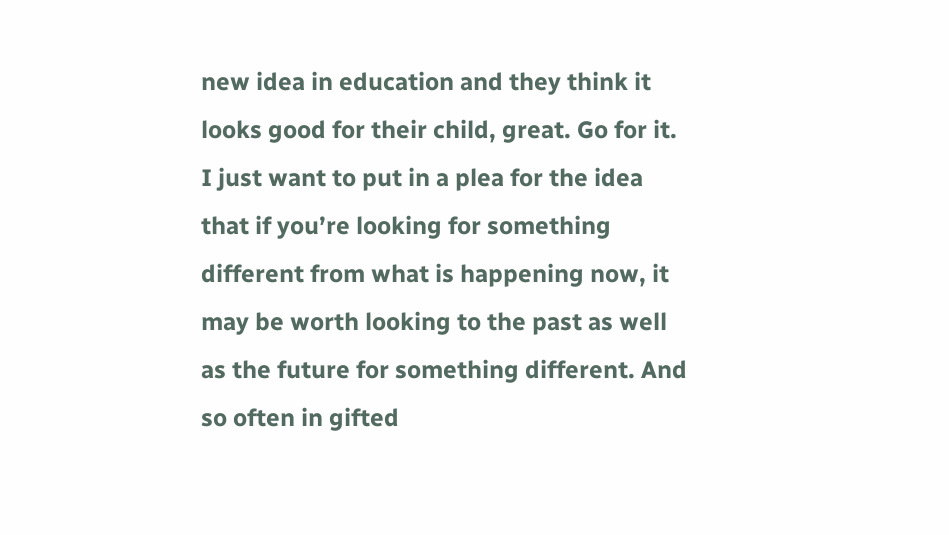new idea in education and they think it looks good for their child, great. Go for it. I just want to put in a plea for the idea that if you’re looking for something different from what is happening now, it may be worth looking to the past as well as the future for something different. And so often in gifted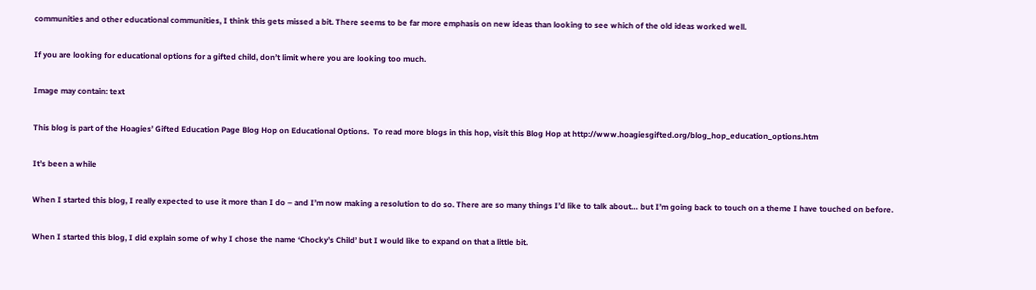communities and other educational communities, I think this gets missed a bit. There seems to be far more emphasis on new ideas than looking to see which of the old ideas worked well.

If you are looking for educational options for a gifted child, don’t limit where you are looking too much.

Image may contain: text

This blog is part of the Hoagies’ Gifted Education Page Blog Hop on Educational Options.  To read more blogs in this hop, visit this Blog Hop at http://www.hoagiesgifted.org/blog_hop_education_options.htm

It’s been a while

When I started this blog, I really expected to use it more than I do – and I’m now making a resolution to do so. There are so many things I’d like to talk about… but I’m going back to touch on a theme I have touched on before.

When I started this blog, I did explain some of why I chose the name ‘Chocky’s Child’ but I would like to expand on that a little bit.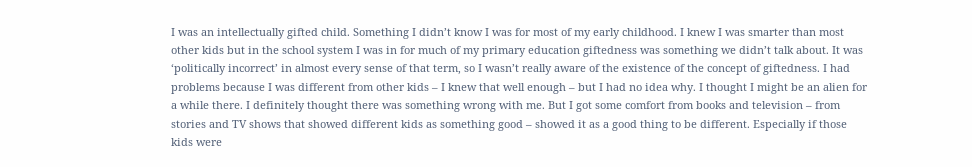I was an intellectually gifted child. Something I didn’t know I was for most of my early childhood. I knew I was smarter than most other kids but in the school system I was in for much of my primary education giftedness was something we didn’t talk about. It was ‘politically incorrect’ in almost every sense of that term, so I wasn’t really aware of the existence of the concept of giftedness. I had problems because I was different from other kids – I knew that well enough – but I had no idea why. I thought I might be an alien for a while there. I definitely thought there was something wrong with me. But I got some comfort from books and television – from stories and TV shows that showed different kids as something good – showed it as a good thing to be different. Especially if those kids were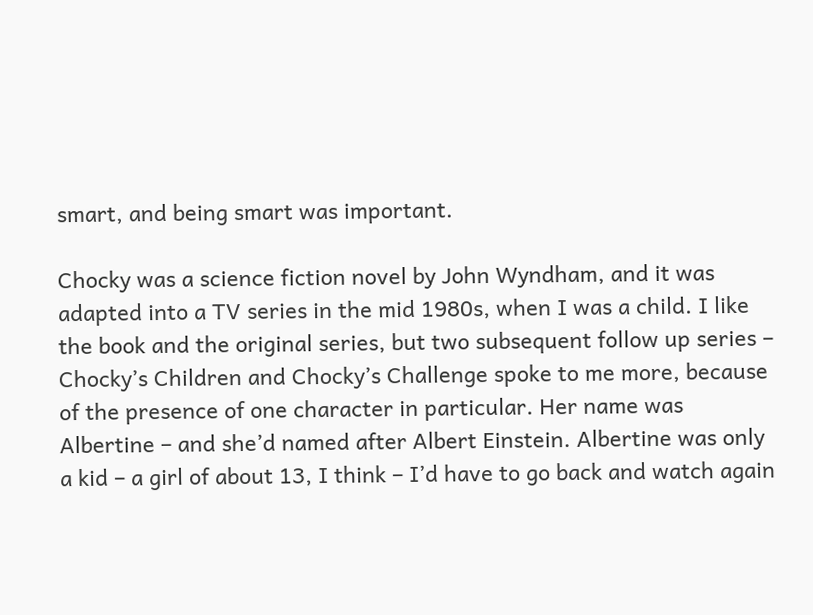smart, and being smart was important.

Chocky was a science fiction novel by John Wyndham, and it was adapted into a TV series in the mid 1980s, when I was a child. I like the book and the original series, but two subsequent follow up series – Chocky’s Children and Chocky’s Challenge spoke to me more, because of the presence of one character in particular. Her name was Albertine – and she’d named after Albert Einstein. Albertine was only a kid – a girl of about 13, I think – I’d have to go back and watch again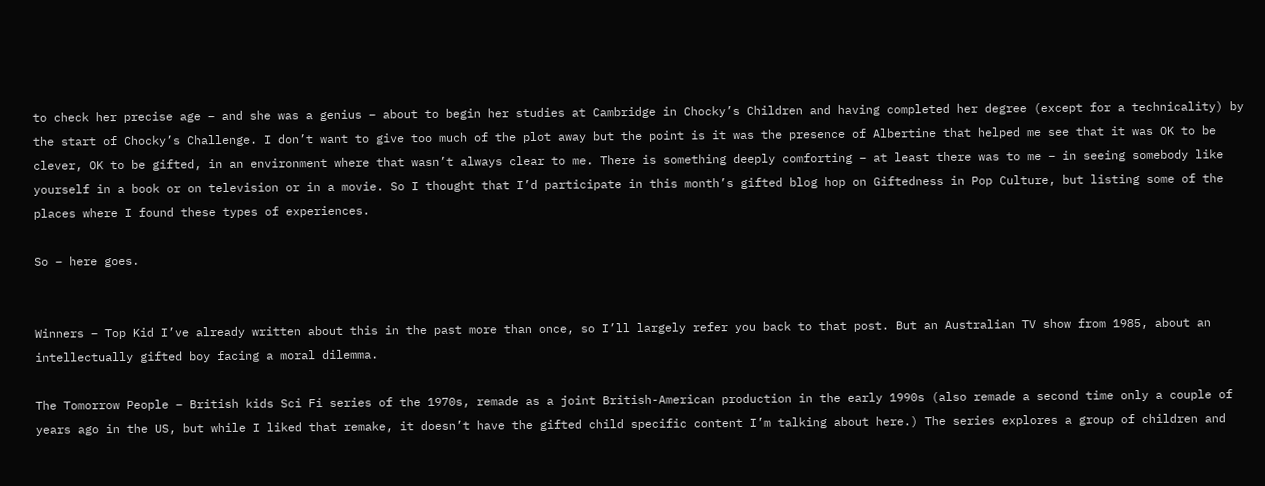to check her precise age – and she was a genius – about to begin her studies at Cambridge in Chocky’s Children and having completed her degree (except for a technicality) by the start of Chocky’s Challenge. I don’t want to give too much of the plot away but the point is it was the presence of Albertine that helped me see that it was OK to be clever, OK to be gifted, in an environment where that wasn’t always clear to me. There is something deeply comforting – at least there was to me – in seeing somebody like yourself in a book or on television or in a movie. So I thought that I’d participate in this month’s gifted blog hop on Giftedness in Pop Culture, but listing some of the places where I found these types of experiences.

So – here goes.


Winners – Top Kid I’ve already written about this in the past more than once, so I’ll largely refer you back to that post. But an Australian TV show from 1985, about an intellectually gifted boy facing a moral dilemma.

The Tomorrow People – British kids Sci Fi series of the 1970s, remade as a joint British-American production in the early 1990s (also remade a second time only a couple of years ago in the US, but while I liked that remake, it doesn’t have the gifted child specific content I’m talking about here.) The series explores a group of children and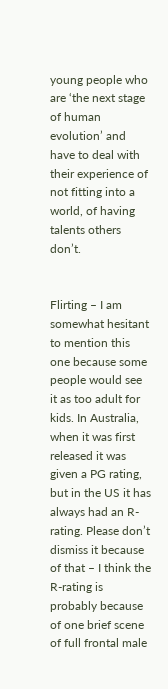young people who are ‘the next stage of human evolution’ and have to deal with their experience of not fitting into a world, of having talents others don’t.


Flirting – I am somewhat hesitant to mention this one because some people would see it as too adult for kids. In Australia, when it was first released it was given a PG rating, but in the US it has always had an R-rating. Please don’t dismiss it because of that – I think the R-rating is probably because of one brief scene of full frontal male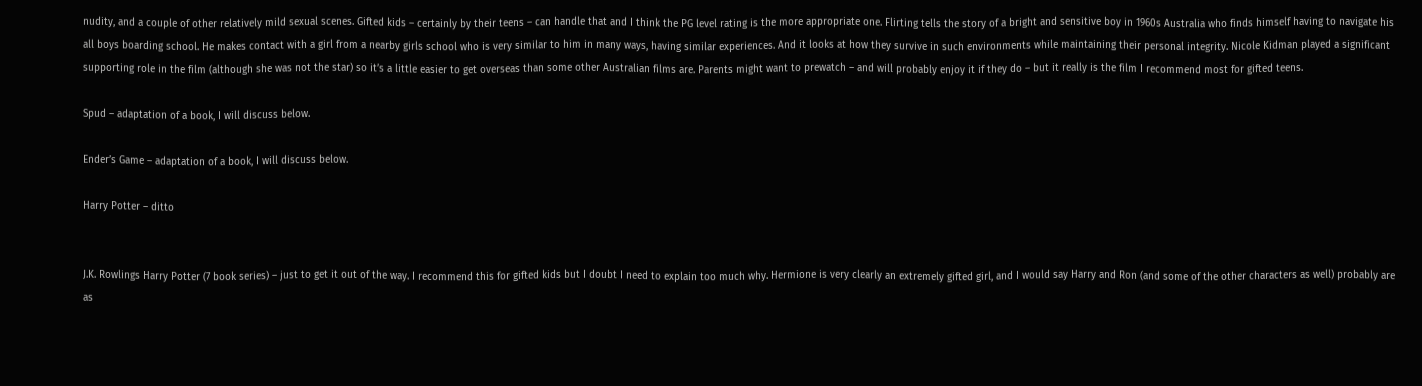nudity, and a couple of other relatively mild sexual scenes. Gifted kids – certainly by their teens – can handle that and I think the PG level rating is the more appropriate one. Flirting tells the story of a bright and sensitive boy in 1960s Australia who finds himself having to navigate his all boys boarding school. He makes contact with a girl from a nearby girls school who is very similar to him in many ways, having similar experiences. And it looks at how they survive in such environments while maintaining their personal integrity. Nicole Kidman played a significant supporting role in the film (although she was not the star) so it’s a little easier to get overseas than some other Australian films are. Parents might want to prewatch – and will probably enjoy it if they do – but it really is the film I recommend most for gifted teens.

Spud – adaptation of a book, I will discuss below.

Ender’s Game – adaptation of a book, I will discuss below.

Harry Potter – ditto


J.K. Rowlings Harry Potter (7 book series) – just to get it out of the way. I recommend this for gifted kids but I doubt I need to explain too much why. Hermione is very clearly an extremely gifted girl, and I would say Harry and Ron (and some of the other characters as well) probably are as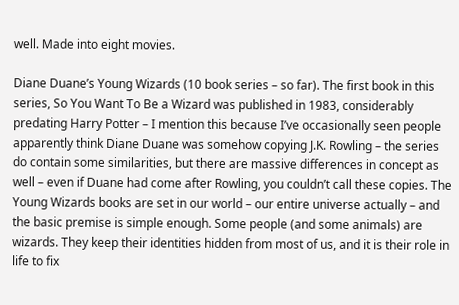well. Made into eight movies.

Diane Duane’s Young Wizards (10 book series – so far). The first book in this series, So You Want To Be a Wizard was published in 1983, considerably predating Harry Potter – I mention this because I’ve occasionally seen people apparently think Diane Duane was somehow copying J.K. Rowling – the series do contain some similarities, but there are massive differences in concept as well – even if Duane had come after Rowling, you couldn’t call these copies. The Young Wizards books are set in our world – our entire universe actually – and the basic premise is simple enough. Some people (and some animals) are wizards. They keep their identities hidden from most of us, and it is their role in life to fix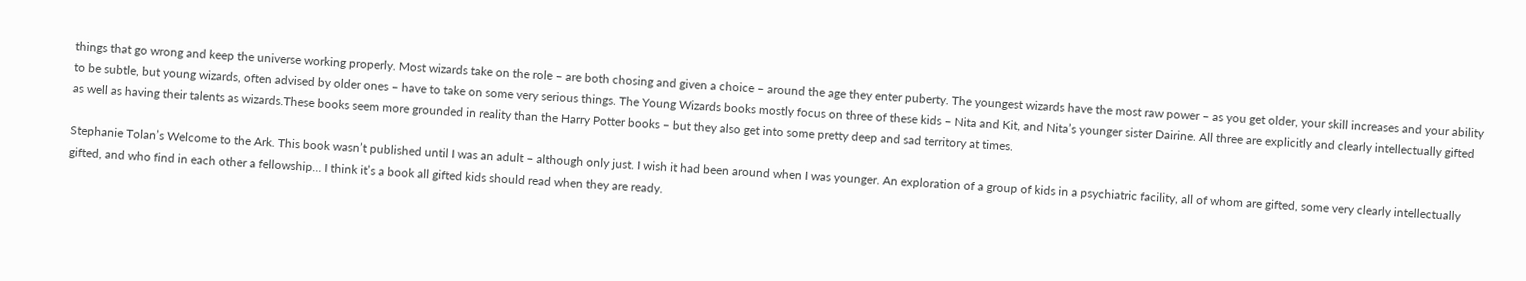things that go wrong and keep the universe working properly. Most wizards take on the role – are both chosing and given a choice – around the age they enter puberty. The youngest wizards have the most raw power – as you get older, your skill increases and your ability to be subtle, but young wizards, often advised by older ones – have to take on some very serious things. The Young Wizards books mostly focus on three of these kids – Nita and Kit, and Nita’s younger sister Dairine. All three are explicitly and clearly intellectually gifted as well as having their talents as wizards.These books seem more grounded in reality than the Harry Potter books – but they also get into some pretty deep and sad territory at times.

Stephanie Tolan’s Welcome to the Ark. This book wasn’t published until I was an adult – although only just. I wish it had been around when I was younger. An exploration of a group of kids in a psychiatric facility, all of whom are gifted, some very clearly intellectually gifted, and who find in each other a fellowship… I think it’s a book all gifted kids should read when they are ready.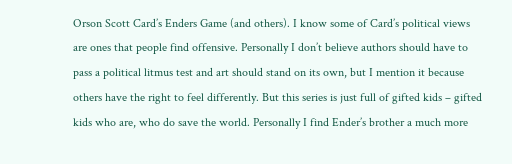Orson Scott Card’s Enders Game (and others). I know some of Card’s political views are ones that people find offensive. Personally I don’t believe authors should have to pass a political litmus test and art should stand on its own, but I mention it because others have the right to feel differently. But this series is just full of gifted kids – gifted kids who are, who do save the world. Personally I find Ender’s brother a much more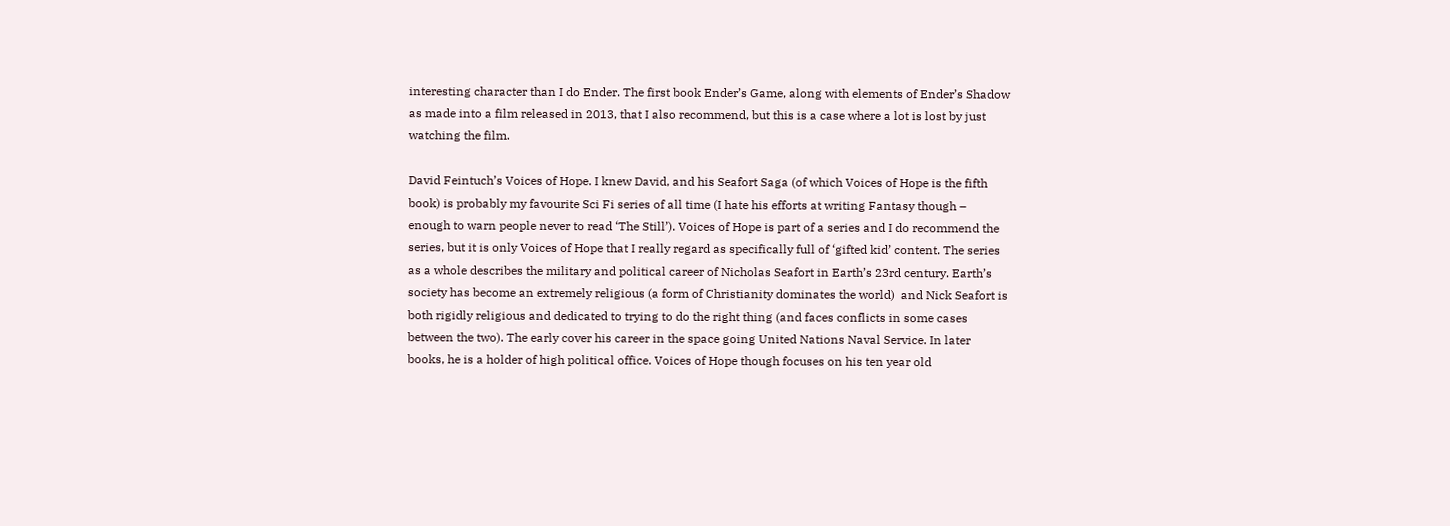interesting character than I do Ender. The first book Ender’s Game, along with elements of Ender’s Shadow as made into a film released in 2013, that I also recommend, but this is a case where a lot is lost by just watching the film.

David Feintuch’s Voices of Hope. I knew David, and his Seafort Saga (of which Voices of Hope is the fifth book) is probably my favourite Sci Fi series of all time (I hate his efforts at writing Fantasy though – enough to warn people never to read ‘The Still’). Voices of Hope is part of a series and I do recommend the series, but it is only Voices of Hope that I really regard as specifically full of ‘gifted kid’ content. The series as a whole describes the military and political career of Nicholas Seafort in Earth’s 23rd century. Earth’s society has become an extremely religious (a form of Christianity dominates the world)  and Nick Seafort is both rigidly religious and dedicated to trying to do the right thing (and faces conflicts in some cases between the two). The early cover his career in the space going United Nations Naval Service. In later books, he is a holder of high political office. Voices of Hope though focuses on his ten year old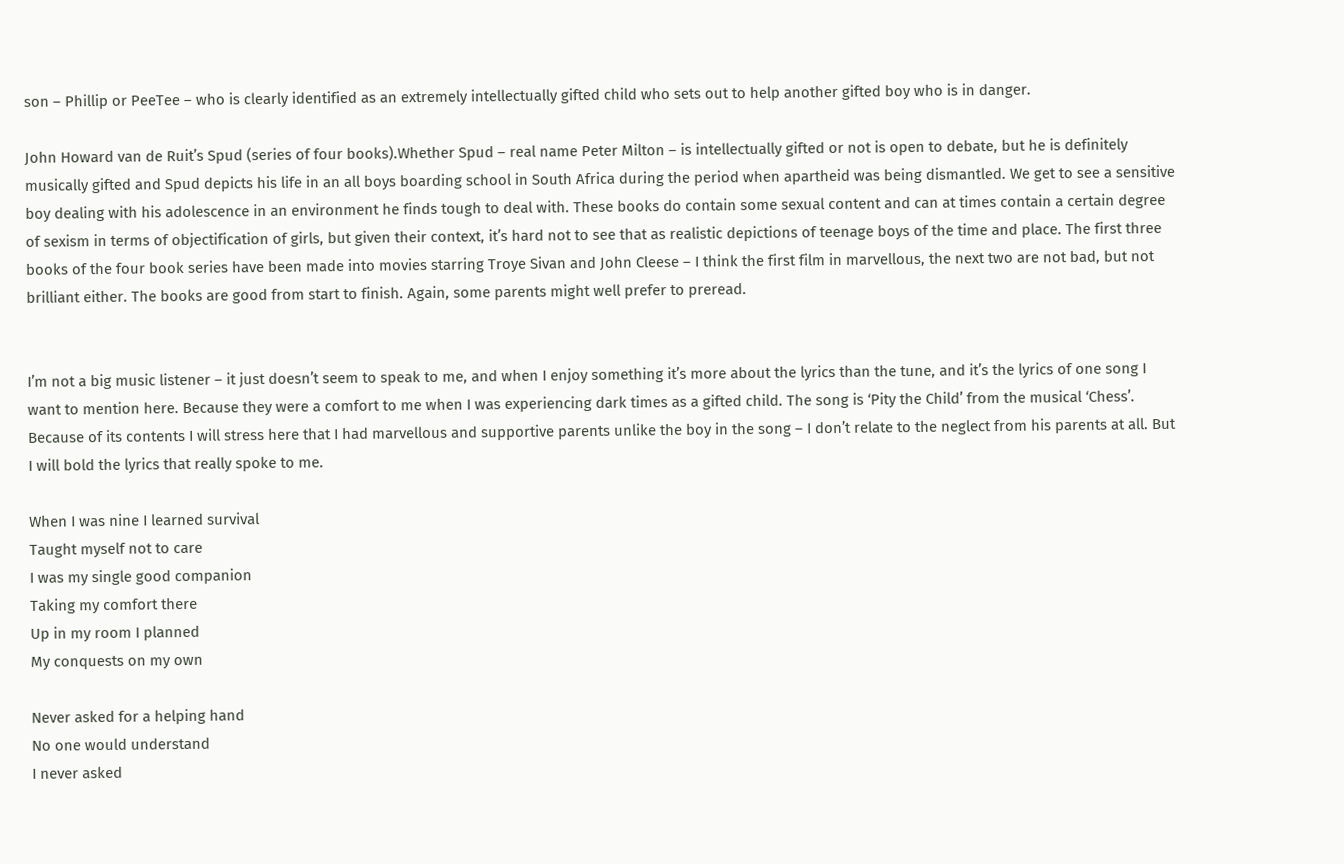son – Phillip or PeeTee – who is clearly identified as an extremely intellectually gifted child who sets out to help another gifted boy who is in danger.

John Howard van de Ruit’s Spud (series of four books).Whether Spud – real name Peter Milton – is intellectually gifted or not is open to debate, but he is definitely musically gifted and Spud depicts his life in an all boys boarding school in South Africa during the period when apartheid was being dismantled. We get to see a sensitive boy dealing with his adolescence in an environment he finds tough to deal with. These books do contain some sexual content and can at times contain a certain degree of sexism in terms of objectification of girls, but given their context, it’s hard not to see that as realistic depictions of teenage boys of the time and place. The first three books of the four book series have been made into movies starring Troye Sivan and John Cleese – I think the first film in marvellous, the next two are not bad, but not brilliant either. The books are good from start to finish. Again, some parents might well prefer to preread.


I’m not a big music listener – it just doesn’t seem to speak to me, and when I enjoy something it’s more about the lyrics than the tune, and it’s the lyrics of one song I want to mention here. Because they were a comfort to me when I was experiencing dark times as a gifted child. The song is ‘Pity the Child’ from the musical ‘Chess’. Because of its contents I will stress here that I had marvellous and supportive parents unlike the boy in the song – I don’t relate to the neglect from his parents at all. But I will bold the lyrics that really spoke to me.

When I was nine I learned survival
Taught myself not to care
I was my single good companion
Taking my comfort there
Up in my room I planned
My conquests on my own

Never asked for a helping hand
No one would understand
I never asked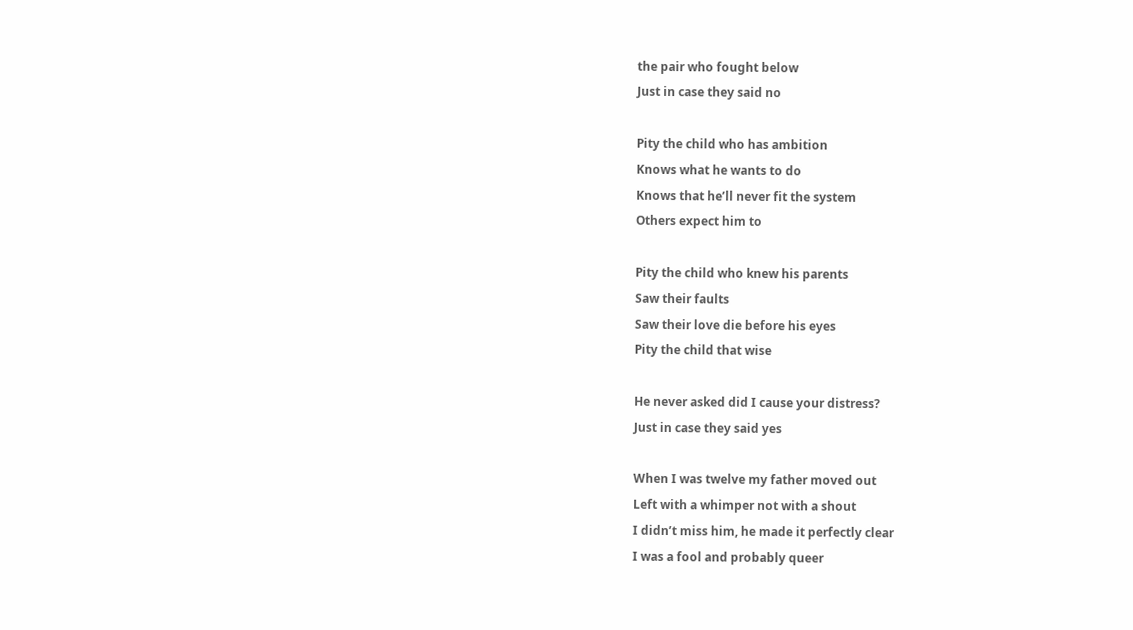the pair who fought below
Just in case they said no

Pity the child who has ambition
Knows what he wants to do
Knows that he’ll never fit the system
Others expect him to

Pity the child who knew his parents
Saw their faults
Saw their love die before his eyes
Pity the child that wise

He never asked did I cause your distress?
Just in case they said yes

When I was twelve my father moved out
Left with a whimper not with a shout
I didn’t miss him, he made it perfectly clear
I was a fool and probably queer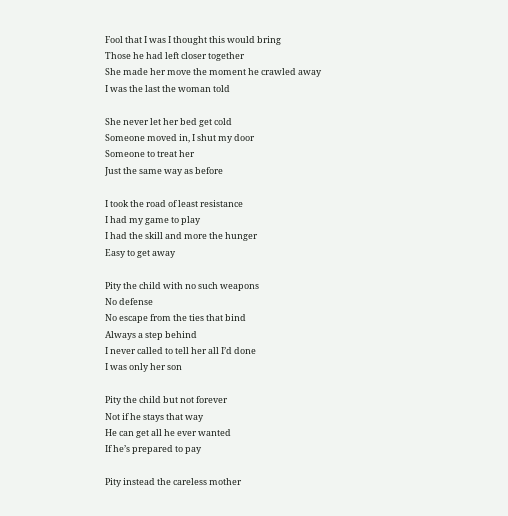Fool that I was I thought this would bring
Those he had left closer together
She made her move the moment he crawled away
I was the last the woman told

She never let her bed get cold
Someone moved in, I shut my door
Someone to treat her
Just the same way as before

I took the road of least resistance
I had my game to play
I had the skill and more the hunger
Easy to get away

Pity the child with no such weapons
No defense
No escape from the ties that bind
Always a step behind
I never called to tell her all I’d done
I was only her son

Pity the child but not forever
Not if he stays that way
He can get all he ever wanted
If he’s prepared to pay

Pity instead the careless mother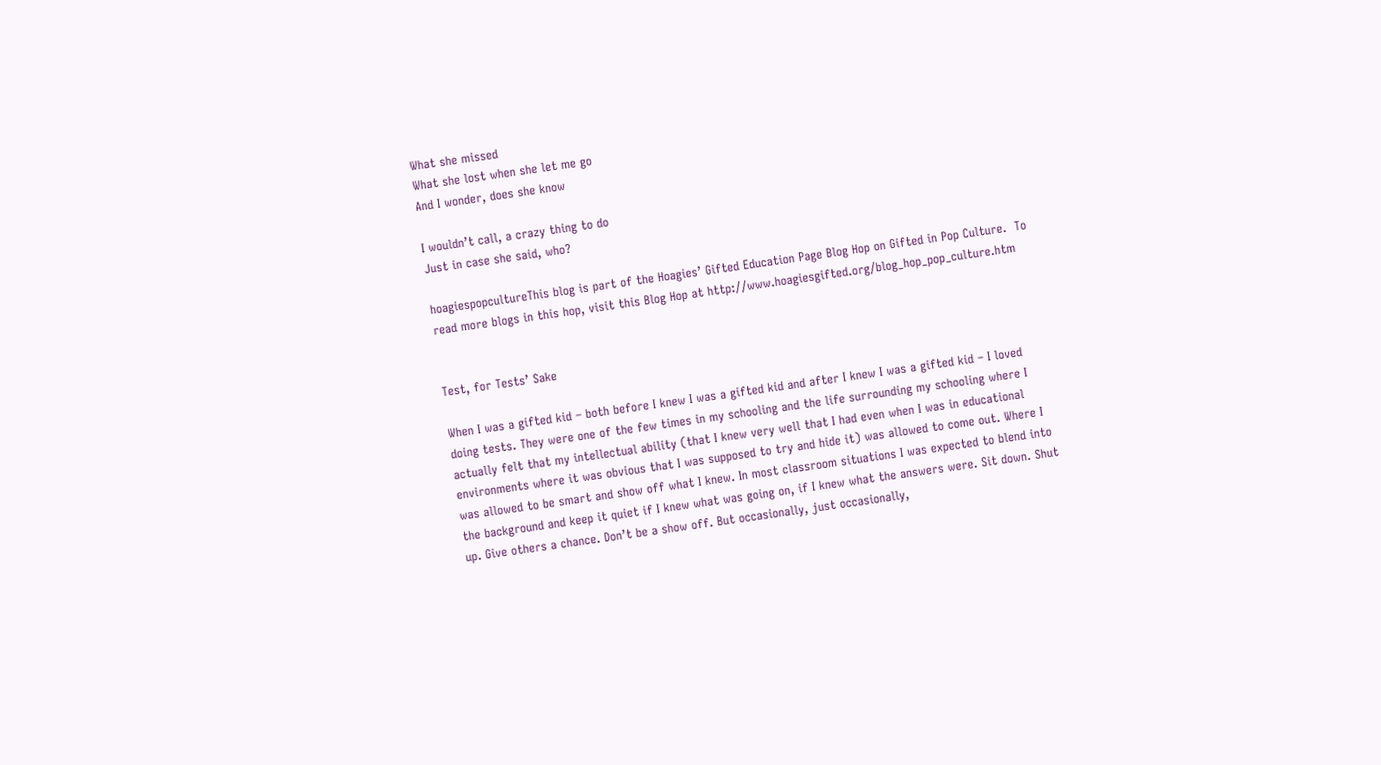What she missed
What she lost when she let me go
And I wonder, does she know

I wouldn’t call, a crazy thing to do
Just in case she said, who?

hoagiespopcultureThis blog is part of the Hoagies’ Gifted Education Page Blog Hop on Gifted in Pop Culture.  To read more blogs in this hop, visit this Blog Hop at http://www.hoagiesgifted.org/blog_hop_pop_culture.htm


Test, for Tests’ Sake

When I was a gifted kid – both before I knew I was a gifted kid and after I knew I was a gifted kid – I loved doing tests. They were one of the few times in my schooling and the life surrounding my schooling where I actually felt that my intellectual ability (that I knew very well that I had even when I was in educational environments where it was obvious that I was supposed to try and hide it) was allowed to come out. Where I was allowed to be smart and show off what I knew. In most classroom situations I was expected to blend into the background and keep it quiet if I knew what was going on, if I knew what the answers were. Sit down. Shut up. Give others a chance. Don’t be a show off. But occasionally, just occasionally,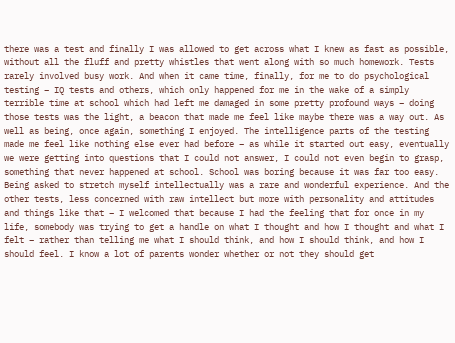there was a test and finally I was allowed to get across what I knew as fast as possible, without all the fluff and pretty whistles that went along with so much homework. Tests rarely involved busy work. And when it came time, finally, for me to do psychological testing – IQ tests and others, which only happened for me in the wake of a simply terrible time at school which had left me damaged in some pretty profound ways – doing those tests was the light, a beacon that made me feel like maybe there was a way out. As well as being, once again, something I enjoyed. The intelligence parts of the testing made me feel like nothing else ever had before – as while it started out easy, eventually we were getting into questions that I could not answer, I could not even begin to grasp, something that never happened at school. School was boring because it was far too easy. Being asked to stretch myself intellectually was a rare and wonderful experience. And the other tests, less concerned with raw intellect but more with personality and attitudes and things like that – I welcomed that because I had the feeling that for once in my life, somebody was trying to get a handle on what I thought and how I thought and what I felt – rather than telling me what I should think, and how I should think, and how I should feel. I know a lot of parents wonder whether or not they should get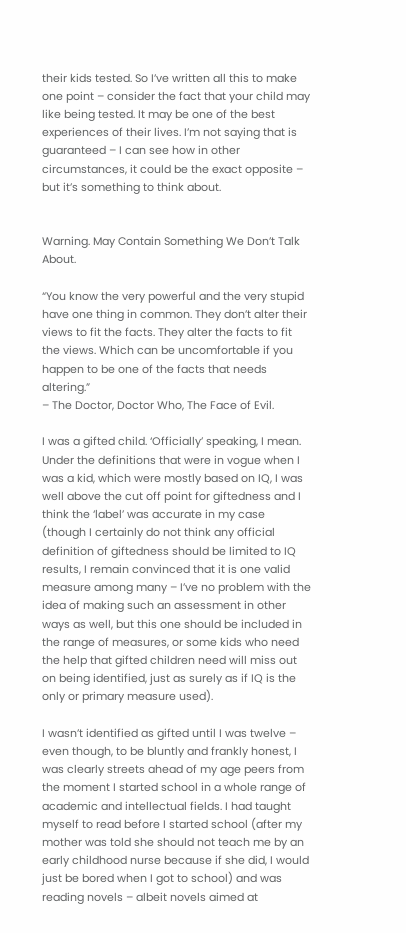their kids tested. So I’ve written all this to make one point – consider the fact that your child may like being tested. It may be one of the best experiences of their lives. I’m not saying that is guaranteed – I can see how in other circumstances, it could be the exact opposite – but it’s something to think about.


Warning. May Contain Something We Don’t Talk About.

“You know the very powerful and the very stupid have one thing in common. They don’t alter their views to fit the facts. They alter the facts to fit the views. Which can be uncomfortable if you happen to be one of the facts that needs altering.”
– The Doctor, Doctor Who, The Face of Evil.

I was a gifted child. ‘Officially’ speaking, I mean. Under the definitions that were in vogue when I was a kid, which were mostly based on IQ, I was well above the cut off point for giftedness and I think the ‘label’ was accurate in my case (though I certainly do not think any official definition of giftedness should be limited to IQ results, I remain convinced that it is one valid measure among many – I’ve no problem with the idea of making such an assessment in other ways as well, but this one should be included in the range of measures, or some kids who need the help that gifted children need will miss out on being identified, just as surely as if IQ is the only or primary measure used).

I wasn’t identified as gifted until I was twelve – even though, to be bluntly and frankly honest, I was clearly streets ahead of my age peers from the moment I started school in a whole range of academic and intellectual fields. I had taught myself to read before I started school (after my mother was told she should not teach me by an early childhood nurse because if she did, I would just be bored when I got to school) and was reading novels – albeit novels aimed at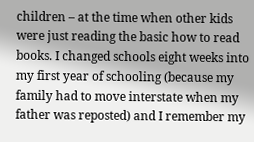children – at the time when other kids were just reading the basic how to read books. I changed schools eight weeks into my first year of schooling (because my family had to move interstate when my father was reposted) and I remember my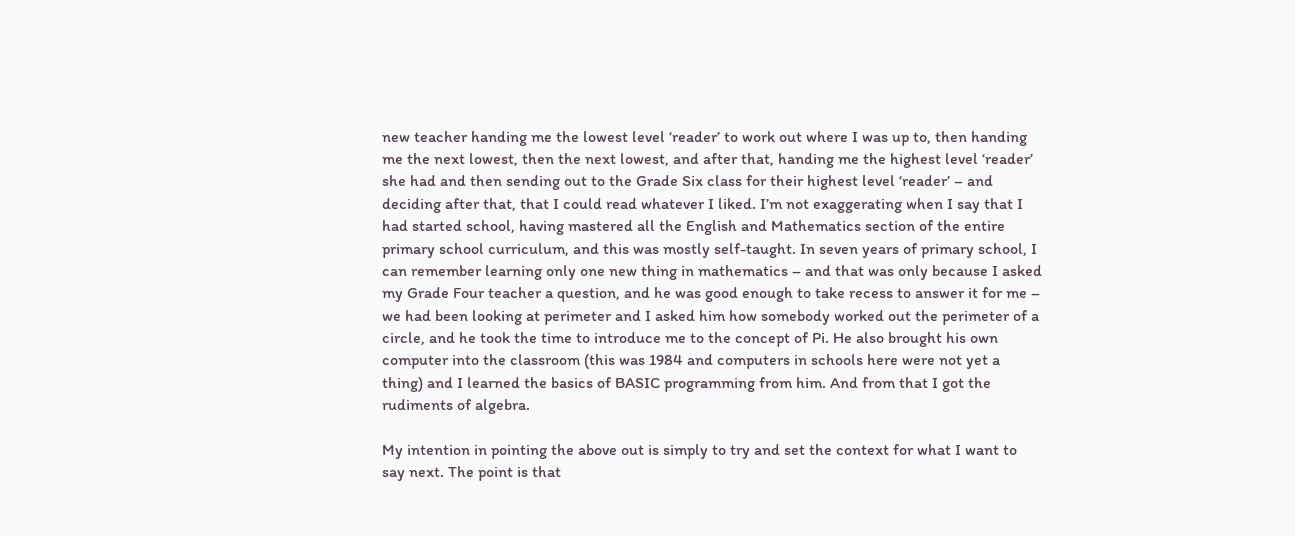new teacher handing me the lowest level ‘reader’ to work out where I was up to, then handing me the next lowest, then the next lowest, and after that, handing me the highest level ‘reader’ she had and then sending out to the Grade Six class for their highest level ‘reader’ – and deciding after that, that I could read whatever I liked. I’m not exaggerating when I say that I had started school, having mastered all the English and Mathematics section of the entire primary school curriculum, and this was mostly self-taught. In seven years of primary school, I can remember learning only one new thing in mathematics – and that was only because I asked my Grade Four teacher a question, and he was good enough to take recess to answer it for me – we had been looking at perimeter and I asked him how somebody worked out the perimeter of a circle, and he took the time to introduce me to the concept of Pi. He also brought his own computer into the classroom (this was 1984 and computers in schools here were not yet a thing) and I learned the basics of BASIC programming from him. And from that I got the rudiments of algebra.

My intention in pointing the above out is simply to try and set the context for what I want to say next. The point is that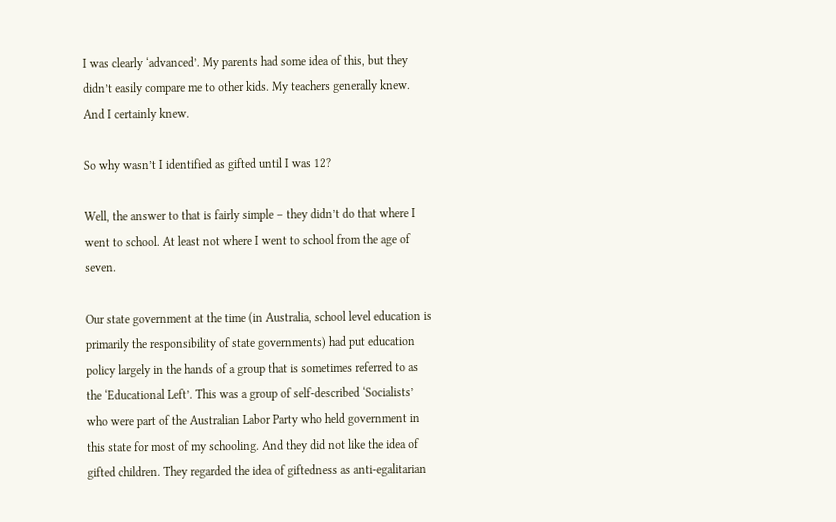I was clearly ‘advanced’. My parents had some idea of this, but they didn’t easily compare me to other kids. My teachers generally knew. And I certainly knew.

So why wasn’t I identified as gifted until I was 12?

Well, the answer to that is fairly simple – they didn’t do that where I went to school. At least not where I went to school from the age of seven.

Our state government at the time (in Australia, school level education is primarily the responsibility of state governments) had put education policy largely in the hands of a group that is sometimes referred to as the ‘Educational Left’. This was a group of self-described ‘Socialists’ who were part of the Australian Labor Party who held government in this state for most of my schooling. And they did not like the idea of gifted children. They regarded the idea of giftedness as anti-egalitarian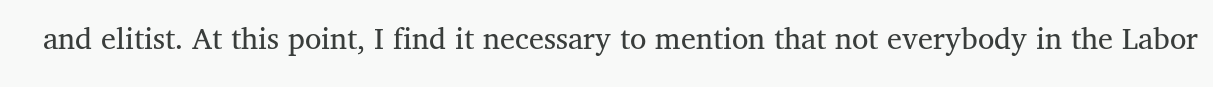and elitist. At this point, I find it necessary to mention that not everybody in the Labor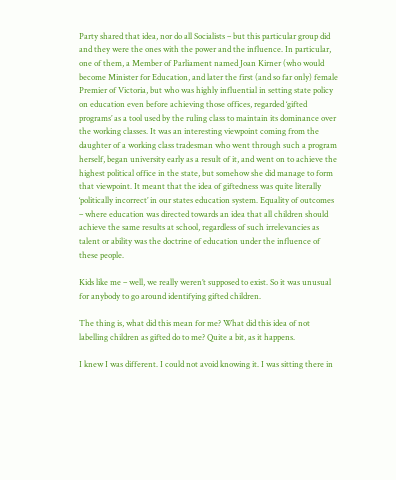Party shared that idea, nor do all Socialists – but this particular group did and they were the ones with the power and the influence. In particular, one of them, a Member of Parliament named Joan Kirner (who would become Minister for Education, and later the first (and so far only) female Premier of Victoria, but who was highly influential in setting state policy on education even before achieving those offices, regarded ‘gifted programs’ as a tool used by the ruling class to maintain its dominance over the working classes. It was an interesting viewpoint coming from the daughter of a working class tradesman who went through such a program herself, began university early as a result of it, and went on to achieve the highest political office in the state, but somehow she did manage to form that viewpoint. It meant that the idea of giftedness was quite literally ‘politically incorrect’ in our states education system. Equality of outcomes – where education was directed towards an idea that all children should achieve the same results at school, regardless of such irrelevancies as talent or ability was the doctrine of education under the influence of these people.

Kids like me – well, we really weren’t supposed to exist. So it was unusual for anybody to go around identifying gifted children.

The thing is, what did this mean for me? What did this idea of not labelling children as gifted do to me? Quite a bit, as it happens.

I knew I was different. I could not avoid knowing it. I was sitting there in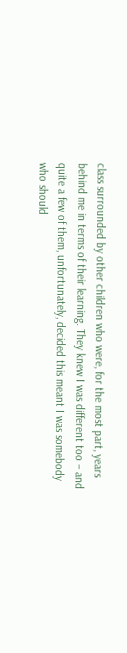class surrounded by other children who were, for the most part, years behind me in terms of their learning. They knew I was different too – and quite a few of them, unfortunately, decided this meant I was somebody who should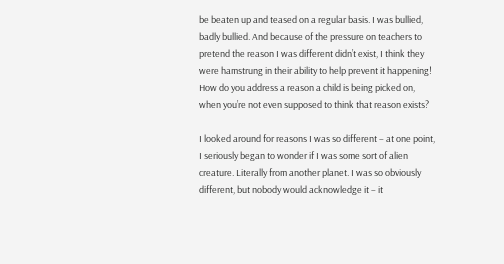be beaten up and teased on a regular basis. I was bullied, badly bullied. And because of the pressure on teachers to pretend the reason I was different didn’t exist, I think they were hamstrung in their ability to help prevent it happening! How do you address a reason a child is being picked on, when you’re not even supposed to think that reason exists?

I looked around for reasons I was so different – at one point, I seriously began to wonder if I was some sort of alien creature. Literally from another planet. I was so obviously different, but nobody would acknowledge it – it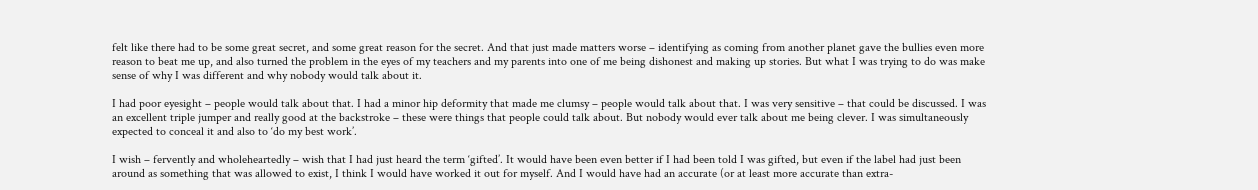felt like there had to be some great secret, and some great reason for the secret. And that just made matters worse – identifying as coming from another planet gave the bullies even more reason to beat me up, and also turned the problem in the eyes of my teachers and my parents into one of me being dishonest and making up stories. But what I was trying to do was make sense of why I was different and why nobody would talk about it.

I had poor eyesight – people would talk about that. I had a minor hip deformity that made me clumsy – people would talk about that. I was very sensitive – that could be discussed. I was an excellent triple jumper and really good at the backstroke – these were things that people could talk about. But nobody would ever talk about me being clever. I was simultaneously expected to conceal it and also to ‘do my best work’.

I wish – fervently and wholeheartedly – wish that I had just heard the term ‘gifted’. It would have been even better if I had been told I was gifted, but even if the label had just been around as something that was allowed to exist, I think I would have worked it out for myself. And I would have had an accurate (or at least more accurate than extra-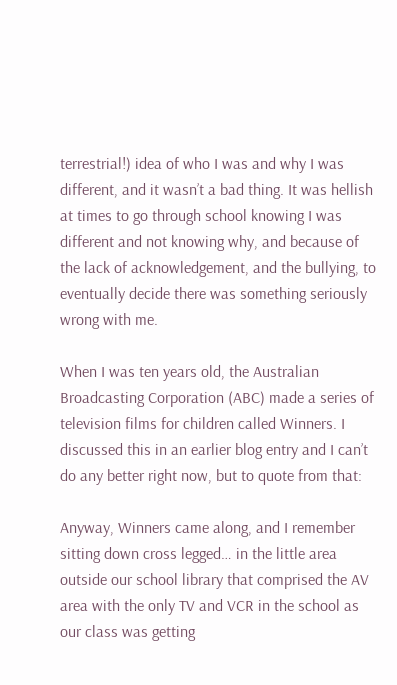terrestrial!) idea of who I was and why I was different, and it wasn’t a bad thing. It was hellish at times to go through school knowing I was different and not knowing why, and because of the lack of acknowledgement, and the bullying, to eventually decide there was something seriously wrong with me.

When I was ten years old, the Australian Broadcasting Corporation (ABC) made a series of television films for children called Winners. I discussed this in an earlier blog entry and I can’t do any better right now, but to quote from that:

Anyway, Winners came along, and I remember sitting down cross legged… in the little area outside our school library that comprised the AV area with the only TV and VCR in the school as our class was getting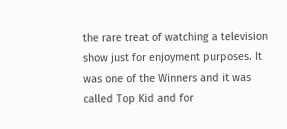the rare treat of watching a television show just for enjoyment purposes. It was one of the Winners and it was called Top Kid and for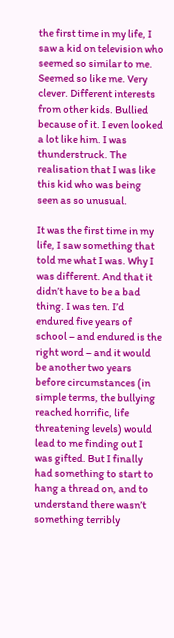the first time in my life, I saw a kid on television who seemed so similar to me. Seemed so like me. Very clever. Different interests from other kids. Bullied because of it. I even looked a lot like him. I was thunderstruck. The realisation that I was like this kid who was being seen as so unusual.

It was the first time in my life, I saw something that told me what I was. Why I was different. And that it didn’t have to be a bad thing. I was ten. I’d endured five years of school – and endured is the right word – and it would be another two years before circumstances (in simple terms, the bullying reached horrific, life threatening levels) would lead to me finding out I was gifted. But I finally had something to start to hang a thread on, and to understand there wasn’t something terribly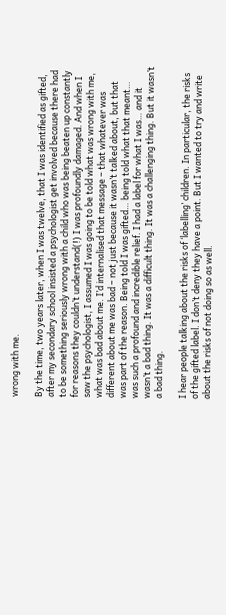wrong with me.

By the time, two years later, when I was twelve, that I was identified as gifted, after my secondary school insisted a psychologist get involved because there had to be something seriously wrong with a child who was being beaten up constantly for reasons they couldn’t understand(!) I was profoundly damaged. And when I saw the psychologist, I assumed I was going to be told what was wrong with me, what was bad about me. I’d internalised that message – that whatever was different about me was bad – not just because it wasn’t talked about, but that was part of the reason. Being told I was gifted… being told what that meant… was such a profound and incredible relief. I had a label for what I was… and it wasn’t a bad thing. It was a difficult thing. It was a challenging thing. But it wasn’t a bad thing.

I hear people talking about the risks of ‘labelling’ children. In particular, the risks of the gifted label. I don’t deny they have a point. But I wanted to try and write about the risks of not doing so as well.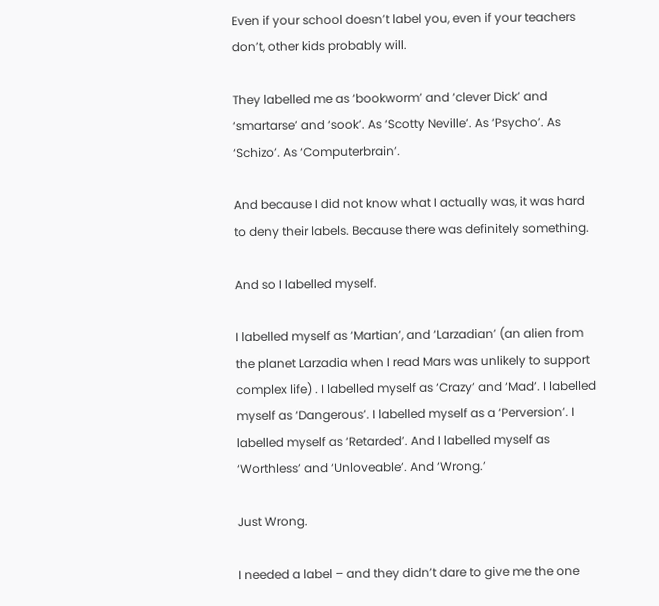Even if your school doesn’t label you, even if your teachers don’t, other kids probably will.

They labelled me as ‘bookworm’ and ‘clever Dick’ and ‘smartarse’ and ‘sook’. As ‘Scotty Neville’. As ‘Psycho’. As ‘Schizo’. As ‘Computerbrain’.

And because I did not know what I actually was, it was hard to deny their labels. Because there was definitely something.

And so I labelled myself.

I labelled myself as ‘Martian’, and ‘Larzadian’ (an alien from the planet Larzadia when I read Mars was unlikely to support complex life) . I labelled myself as ‘Crazy’ and ‘Mad’. I labelled myself as ‘Dangerous’. I labelled myself as a ‘Perversion’. I labelled myself as ‘Retarded’. And I labelled myself as ‘Worthless’ and ‘Unloveable’. And ‘Wrong.’

Just Wrong.

I needed a label – and they didn’t dare to give me the one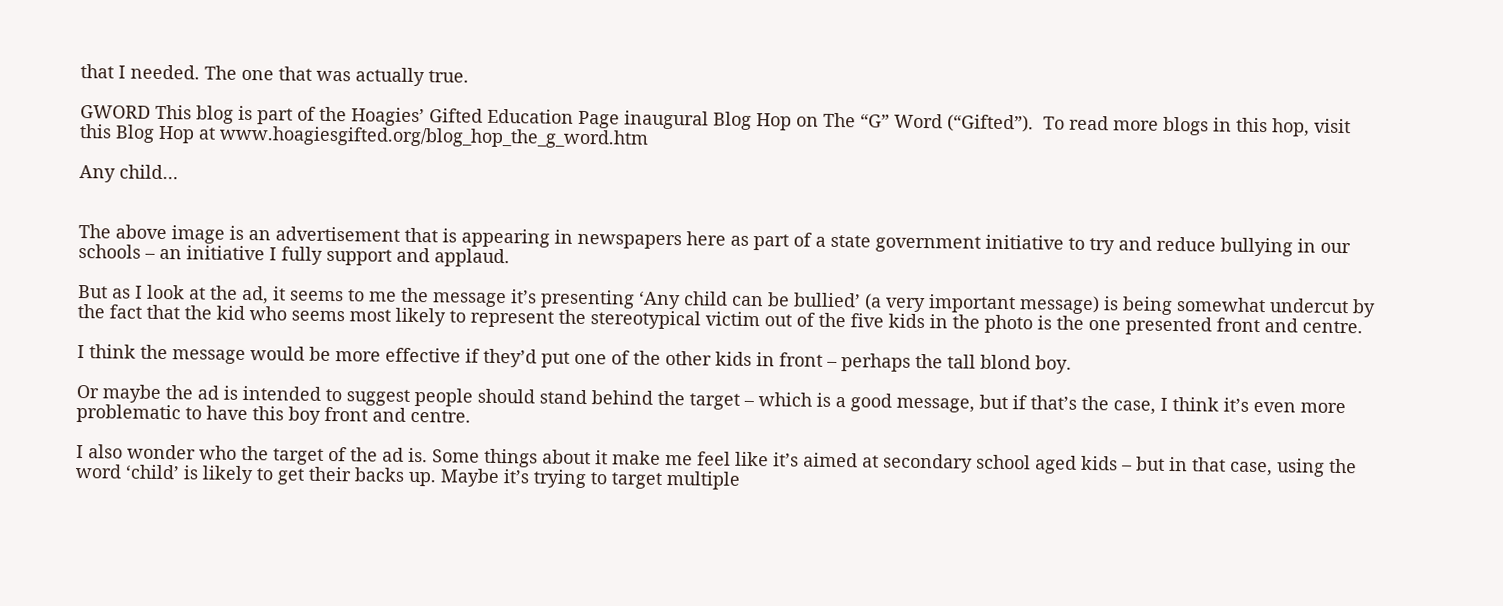that I needed. The one that was actually true.

GWORD This blog is part of the Hoagies’ Gifted Education Page inaugural Blog Hop on The “G” Word (“Gifted”).  To read more blogs in this hop, visit this Blog Hop at www.hoagiesgifted.org/blog_hop_the_g_word.htm

Any child…


The above image is an advertisement that is appearing in newspapers here as part of a state government initiative to try and reduce bullying in our schools – an initiative I fully support and applaud.

But as I look at the ad, it seems to me the message it’s presenting ‘Any child can be bullied’ (a very important message) is being somewhat undercut by the fact that the kid who seems most likely to represent the stereotypical victim out of the five kids in the photo is the one presented front and centre.

I think the message would be more effective if they’d put one of the other kids in front – perhaps the tall blond boy.

Or maybe the ad is intended to suggest people should stand behind the target – which is a good message, but if that’s the case, I think it’s even more problematic to have this boy front and centre.

I also wonder who the target of the ad is. Some things about it make me feel like it’s aimed at secondary school aged kids – but in that case, using the word ‘child’ is likely to get their backs up. Maybe it’s trying to target multiple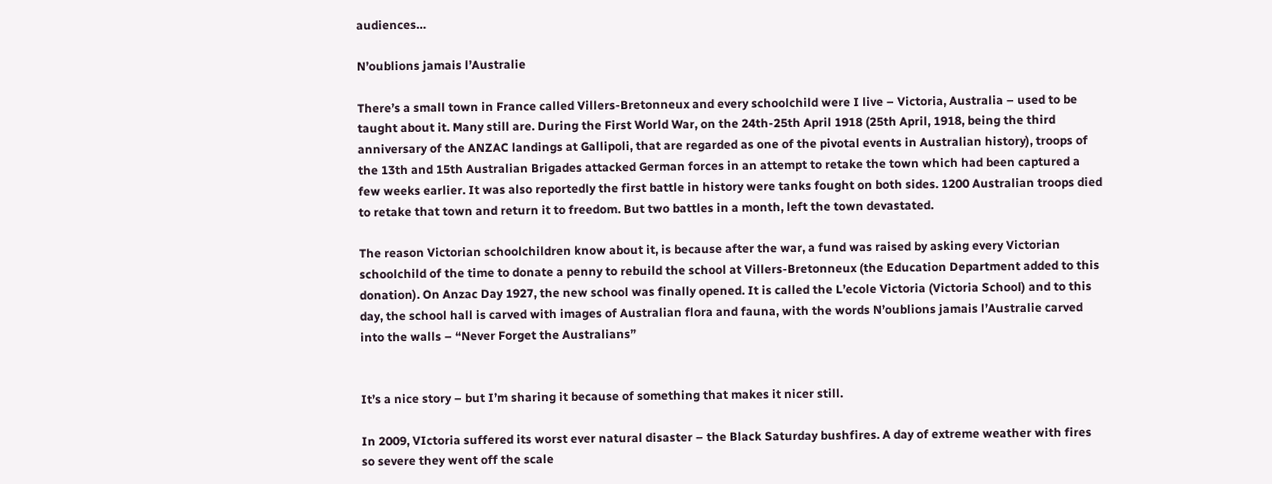audiences…

N’oublions jamais l’Australie

There’s a small town in France called Villers-Bretonneux and every schoolchild were I live – Victoria, Australia – used to be taught about it. Many still are. During the First World War, on the 24th-25th April 1918 (25th April, 1918, being the third anniversary of the ANZAC landings at Gallipoli, that are regarded as one of the pivotal events in Australian history), troops of the 13th and 15th Australian Brigades attacked German forces in an attempt to retake the town which had been captured a few weeks earlier. It was also reportedly the first battle in history were tanks fought on both sides. 1200 Australian troops died to retake that town and return it to freedom. But two battles in a month, left the town devastated.

The reason Victorian schoolchildren know about it, is because after the war, a fund was raised by asking every Victorian schoolchild of the time to donate a penny to rebuild the school at Villers-Bretonneux (the Education Department added to this donation). On Anzac Day 1927, the new school was finally opened. It is called the L’ecole Victoria (Victoria School) and to this day, the school hall is carved with images of Australian flora and fauna, with the words N’oublions jamais l’Australie carved into the walls – “Never Forget the Australians”


It’s a nice story – but I’m sharing it because of something that makes it nicer still.

In 2009, VIctoria suffered its worst ever natural disaster – the Black Saturday bushfires. A day of extreme weather with fires so severe they went off the scale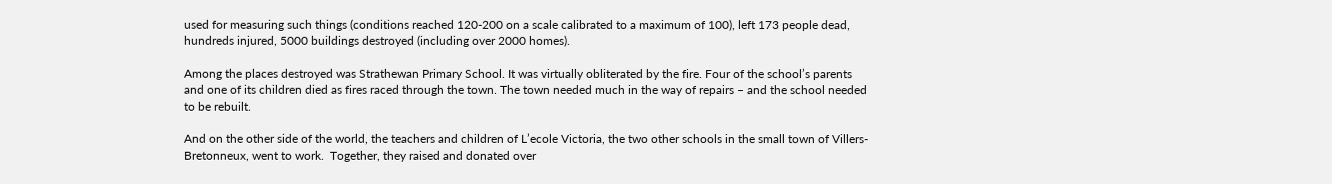used for measuring such things (conditions reached 120-200 on a scale calibrated to a maximum of 100), left 173 people dead, hundreds injured, 5000 buildings destroyed (including over 2000 homes).

Among the places destroyed was Strathewan Primary School. It was virtually obliterated by the fire. Four of the school’s parents and one of its children died as fires raced through the town. The town needed much in the way of repairs – and the school needed to be rebuilt.

And on the other side of the world, the teachers and children of L’ecole Victoria, the two other schools in the small town of Villers-Bretonneux, went to work.  Together, they raised and donated over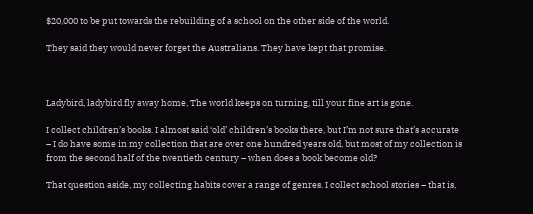$20,000 to be put towards the rebuilding of a school on the other side of the world.

They said they would never forget the Australians. They have kept that promise.



Ladybird, ladybird fly away home, The world keeps on turning, till your fine art is gone.

I collect children’s books. I almost said ‘old’ children’s books there, but I’m not sure that’s accurate – I do have some in my collection that are over one hundred years old, but most of my collection is from the second half of the twentieth century – when does a book become old?

That question aside, my collecting habits cover a range of genres. I collect school stories – that is,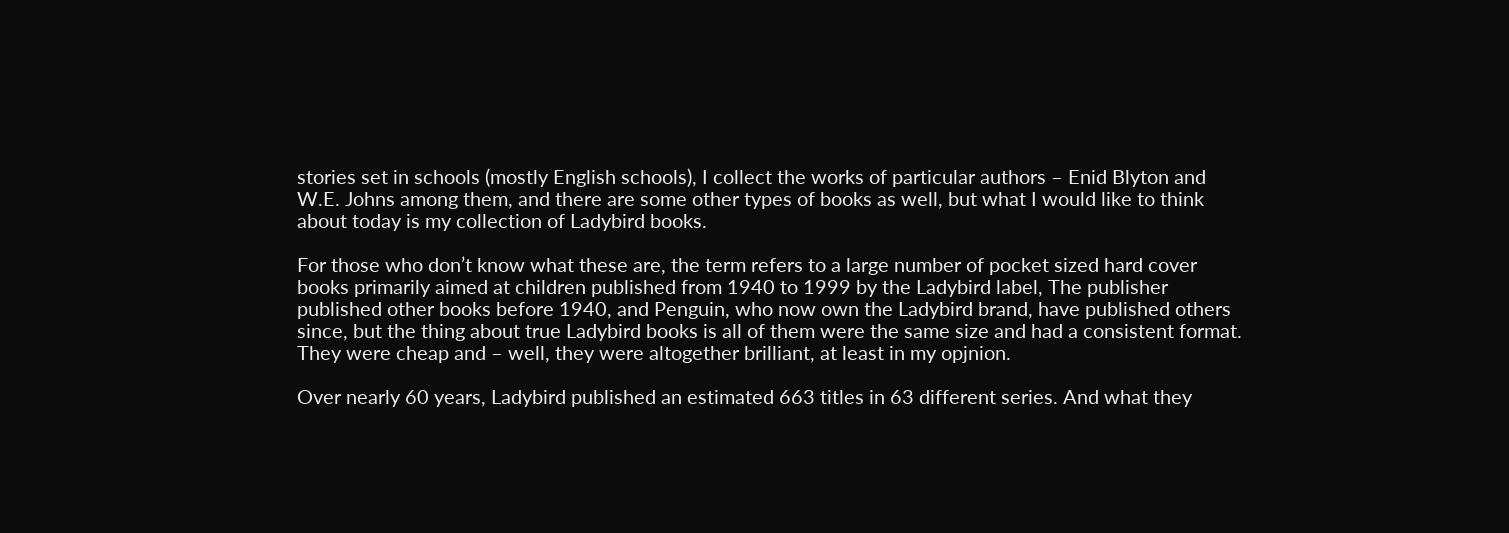stories set in schools (mostly English schools), I collect the works of particular authors – Enid Blyton and W.E. Johns among them, and there are some other types of books as well, but what I would like to think about today is my collection of Ladybird books.

For those who don’t know what these are, the term refers to a large number of pocket sized hard cover books primarily aimed at children published from 1940 to 1999 by the Ladybird label, The publisher published other books before 1940, and Penguin, who now own the Ladybird brand, have published others since, but the thing about true Ladybird books is all of them were the same size and had a consistent format. They were cheap and – well, they were altogether brilliant, at least in my opjnion.

Over nearly 60 years, Ladybird published an estimated 663 titles in 63 different series. And what they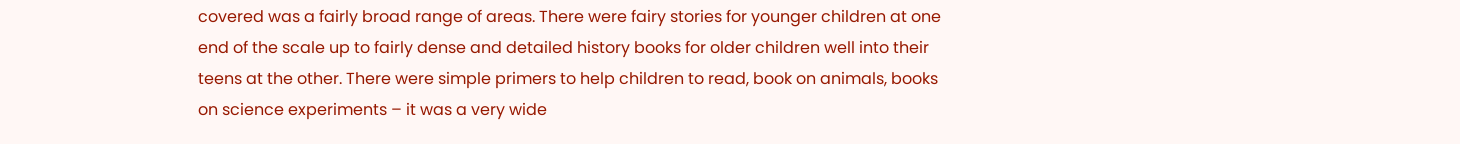covered was a fairly broad range of areas. There were fairy stories for younger children at one end of the scale up to fairly dense and detailed history books for older children well into their teens at the other. There were simple primers to help children to read, book on animals, books on science experiments – it was a very wide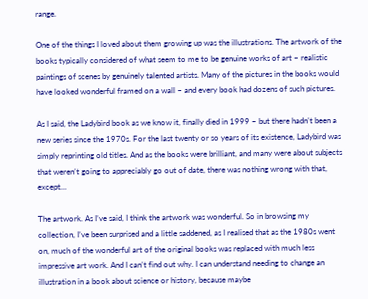range.

One of the things I loved about them growing up was the illustrations. The artwork of the books typically considered of what seem to me to be genuine works of art – realistic paintings of scenes by genuinely talented artists. Many of the pictures in the books would have looked wonderful framed on a wall – and every book had dozens of such pictures.

As I said, the Ladybird book as we know it, finally died in 1999 – but there hadn’t been a new series since the 1970s. For the last twenty or so years of its existence, Ladybird was simply reprinting old titles. And as the books were brilliant, and many were about subjects that weren’t going to appreciably go out of date, there was nothing wrong with that, except…

The artwork. As I’ve said, I think the artwork was wonderful. So in browsing my collection, I’ve been surprised and a little saddened, as I realised that as the 1980s went on, much of the wonderful art of the original books was replaced with much less impressive art work. And I can’t find out why. I can understand needing to change an illustration in a book about science or history, because maybe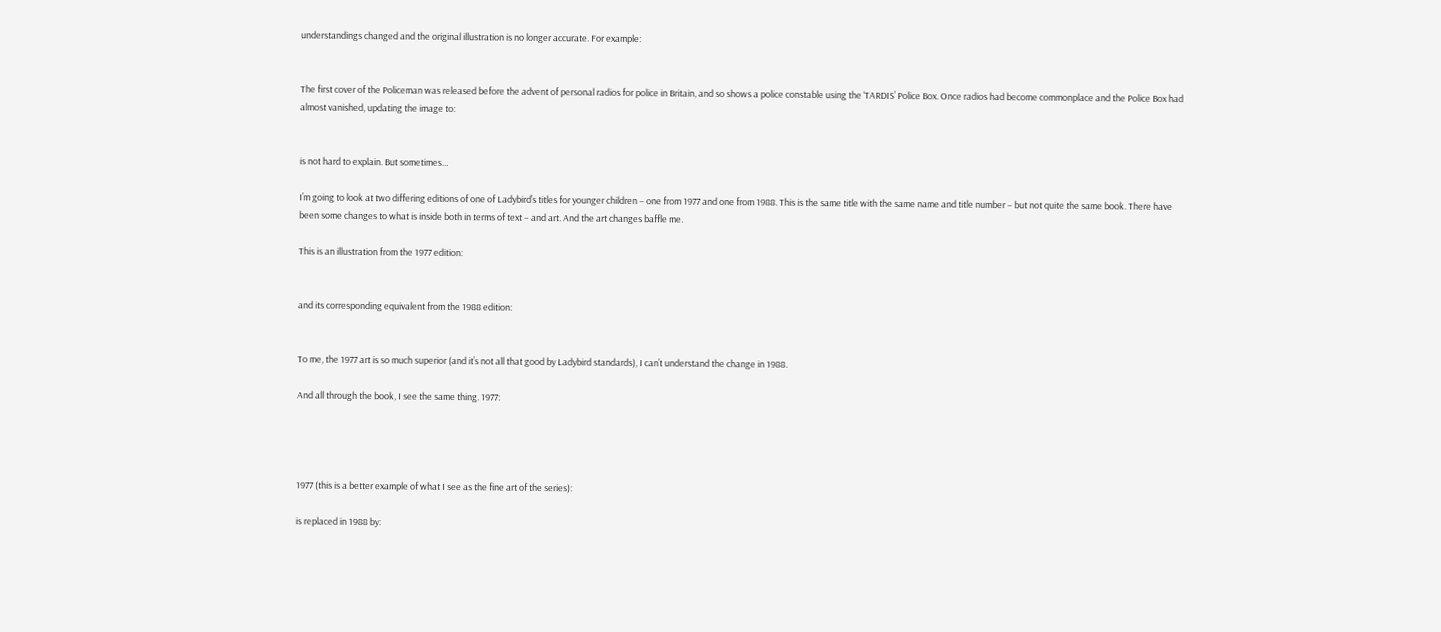understandings changed and the original illustration is no longer accurate. For example:


The first cover of the Policeman was released before the advent of personal radios for police in Britain, and so shows a police constable using the ‘TARDIS’ Police Box. Once radios had become commonplace and the Police Box had almost vanished, updating the image to:


is not hard to explain. But sometimes…

I’m going to look at two differing editions of one of Ladybird’s titles for younger children – one from 1977 and one from 1988. This is the same title with the same name and title number – but not quite the same book. There have been some changes to what is inside both in terms of text – and art. And the art changes baffle me.

This is an illustration from the 1977 edition:


and its corresponding equivalent from the 1988 edition:


To me, the 1977 art is so much superior (and it’s not all that good by Ladybird standards), I can’t understand the change in 1988.

And all through the book, I see the same thing. 1977:




1977 (this is a better example of what I see as the fine art of the series):

is replaced in 1988 by: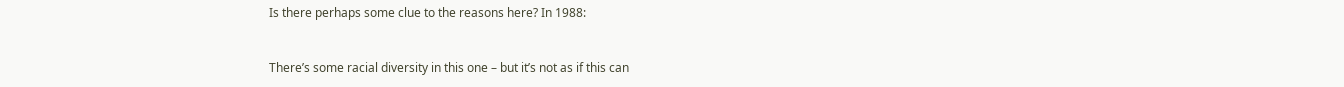Is there perhaps some clue to the reasons here? In 1988:


There’s some racial diversity in this one – but it’s not as if this can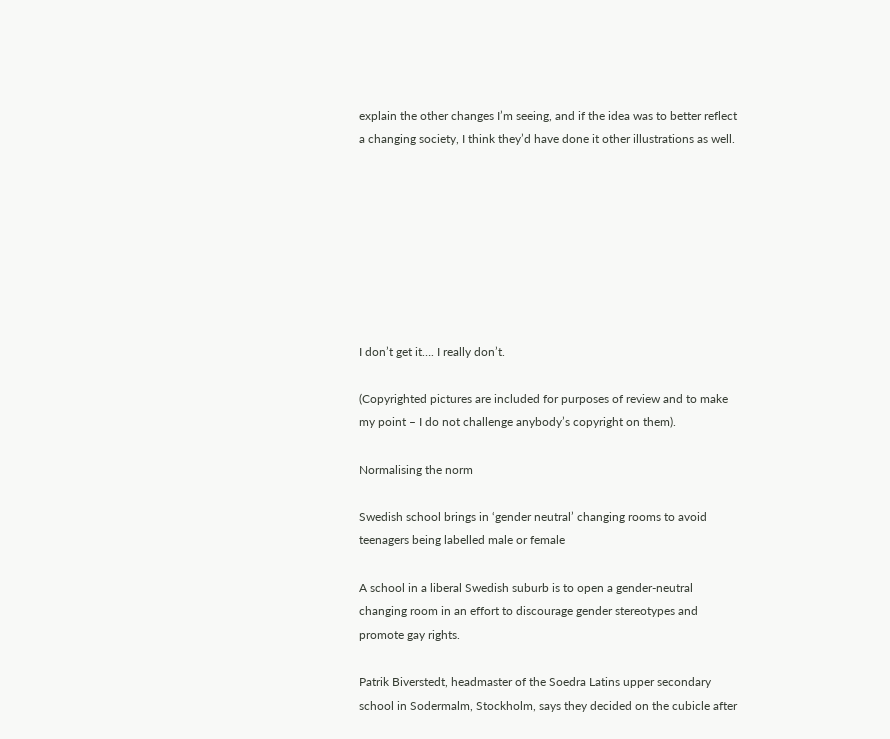explain the other changes I’m seeing, and if the idea was to better reflect a changing society, I think they’d have done it other illustrations as well.








I don’t get it…. I really don’t.

(Copyrighted pictures are included for purposes of review and to make my point – I do not challenge anybody’s copyright on them).

Normalising the norm

Swedish school brings in ‘gender neutral’ changing rooms to avoid teenagers being labelled male or female

A school in a liberal Swedish suburb is to open a gender-neutral changing room in an effort to discourage gender stereotypes and promote gay rights.

Patrik Biverstedt, headmaster of the Soedra Latins upper secondary school in Sodermalm, Stockholm, says they decided on the cubicle after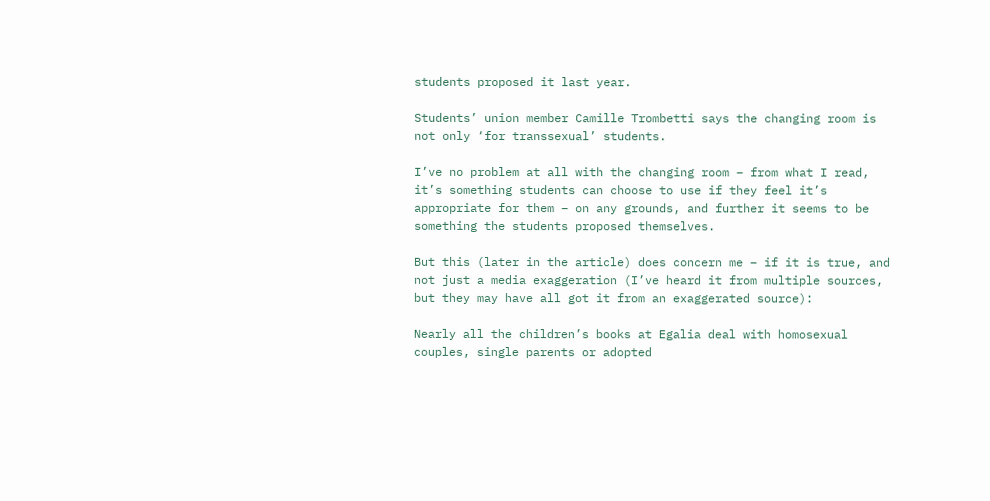students proposed it last year.

Students’ union member Camille Trombetti says the changing room is not only ‘for transsexual’ students.

I’ve no problem at all with the changing room – from what I read, it’s something students can choose to use if they feel it’s appropriate for them – on any grounds, and further it seems to be something the students proposed themselves.

But this (later in the article) does concern me – if it is true, and not just a media exaggeration (I’ve heard it from multiple sources, but they may have all got it from an exaggerated source):

Nearly all the children’s books at Egalia deal with homosexual couples, single parents or adopted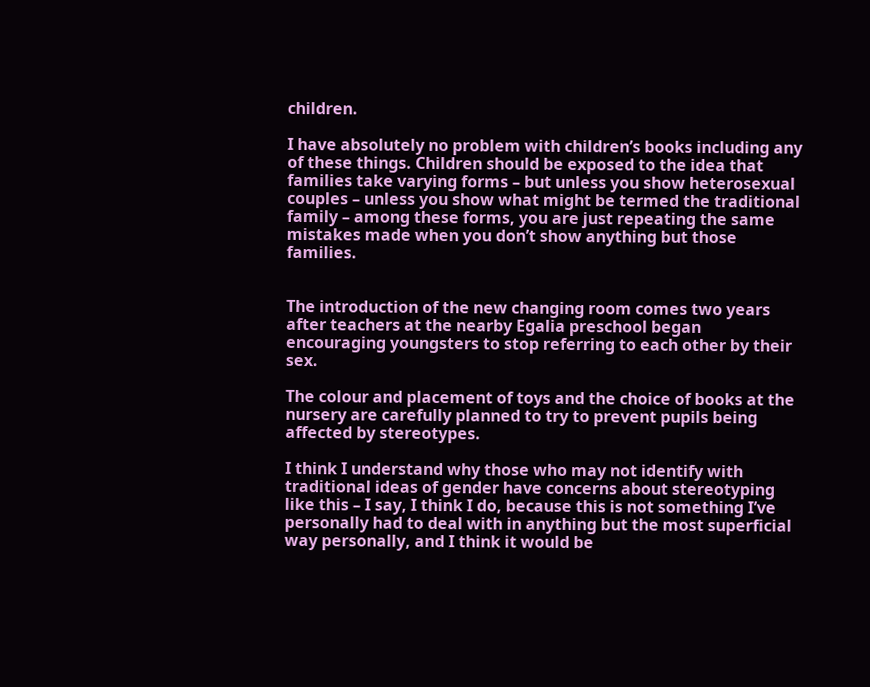children.

I have absolutely no problem with children’s books including any of these things. Children should be exposed to the idea that families take varying forms – but unless you show heterosexual couples – unless you show what might be termed the traditional family – among these forms, you are just repeating the same mistakes made when you don’t show anything but those families.


The introduction of the new changing room comes two years after teachers at the nearby Egalia preschool began encouraging youngsters to stop referring to each other by their sex.

The colour and placement of toys and the choice of books at the nursery are carefully planned to try to prevent pupils being affected by stereotypes.

I think I understand why those who may not identify with traditional ideas of gender have concerns about stereotyping like this – I say, I think I do, because this is not something I’ve personally had to deal with in anything but the most superficial way personally, and I think it would be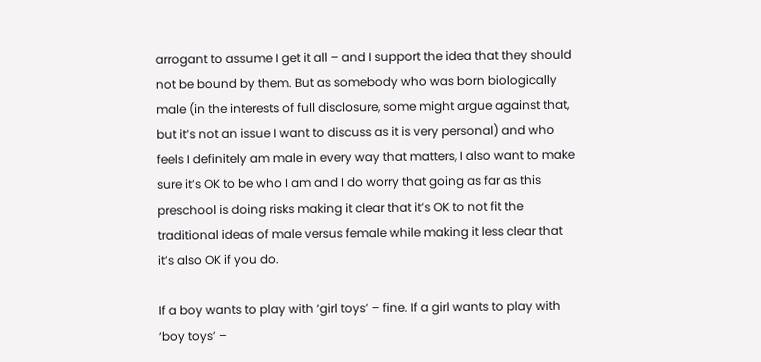arrogant to assume I get it all – and I support the idea that they should not be bound by them. But as somebody who was born biologically male (in the interests of full disclosure, some might argue against that, but it’s not an issue I want to discuss as it is very personal) and who feels I definitely am male in every way that matters, I also want to make sure it’s OK to be who I am and I do worry that going as far as this preschool is doing risks making it clear that it’s OK to not fit the traditional ideas of male versus female while making it less clear that it’s also OK if you do.

If a boy wants to play with ‘girl toys’ – fine. If a girl wants to play with ‘boy toys’ –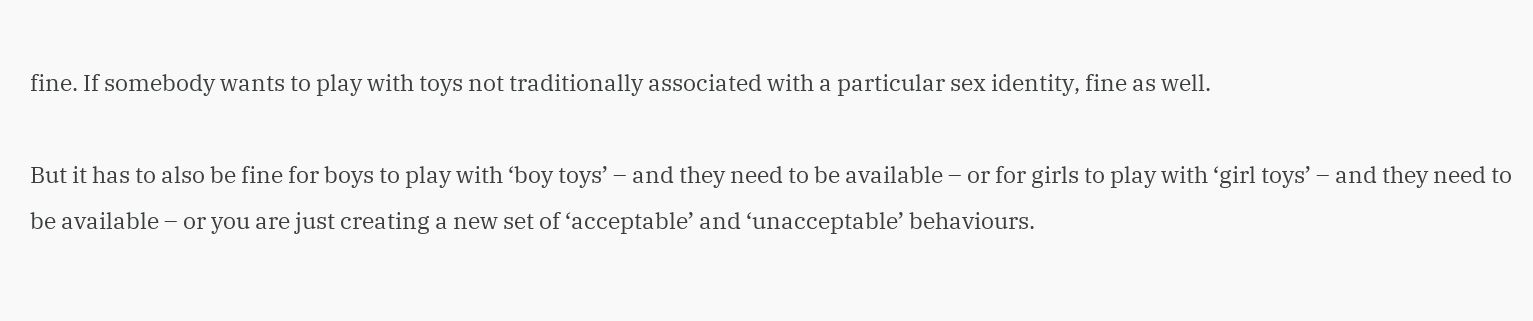fine. If somebody wants to play with toys not traditionally associated with a particular sex identity, fine as well.

But it has to also be fine for boys to play with ‘boy toys’ – and they need to be available – or for girls to play with ‘girl toys’ – and they need to be available – or you are just creating a new set of ‘acceptable’ and ‘unacceptable’ behaviours.